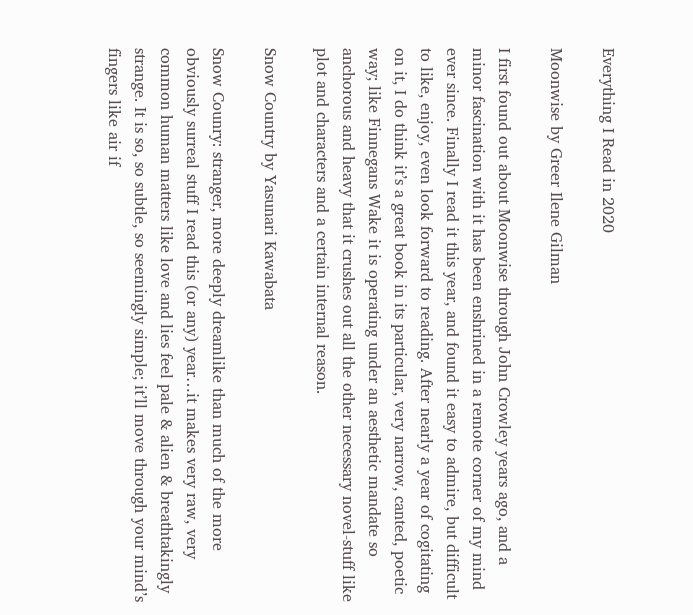Everything I Read in 2020

Moonwise by Greer Ilene Gilman

I first found out about Moonwise through John Crowley years ago, and a minor fascination with it has been enshrined in a remote corner of my mind ever since. Finally I read it this year, and found it easy to admire, but difficult to like, enjoy, even look forward to reading. After nearly a year of cogitating on it, I do think it’s a great book in its particular, very narrow, canted, poetic way; like Finnegans Wake it is operating under an aesthetic mandate so anchorous and heavy that it crushes out all the other necessary novel-stuff like plot and characters and a certain internal reason.

Snow Country by Yasunari Kawabata

Snow Counry: stranger, more deeply dreamlike than much of the more obviously surreal stuff I read this (or any) year…it makes very raw, very common human matters like love and lies feel pale & alien & breathtakingly strange. It is so, so subtle, so seemingly simple; it’ll move through your mind’s fingers like air if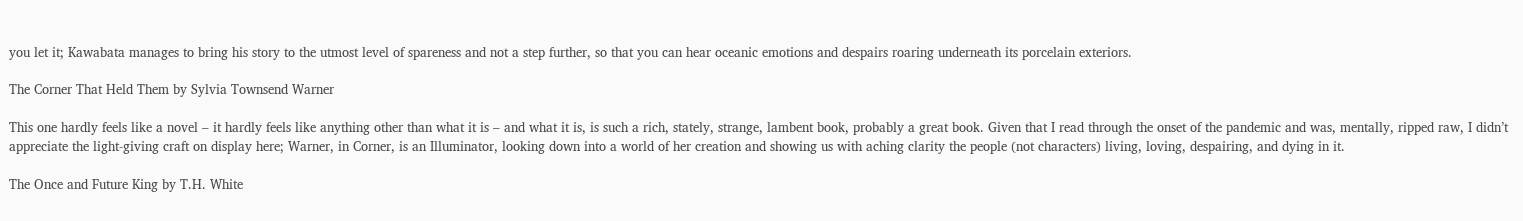you let it; Kawabata manages to bring his story to the utmost level of spareness and not a step further, so that you can hear oceanic emotions and despairs roaring underneath its porcelain exteriors.

The Corner That Held Them by Sylvia Townsend Warner

This one hardly feels like a novel – it hardly feels like anything other than what it is – and what it is, is such a rich, stately, strange, lambent book, probably a great book. Given that I read through the onset of the pandemic and was, mentally, ripped raw, I didn’t appreciate the light-giving craft on display here; Warner, in Corner, is an Illuminator, looking down into a world of her creation and showing us with aching clarity the people (not characters) living, loving, despairing, and dying in it.

The Once and Future King by T.H. White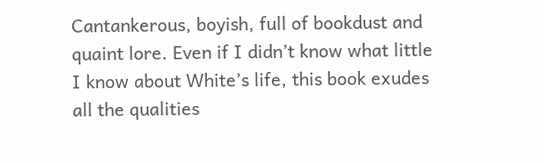Cantankerous, boyish, full of bookdust and quaint lore. Even if I didn’t know what little I know about White’s life, this book exudes all the qualities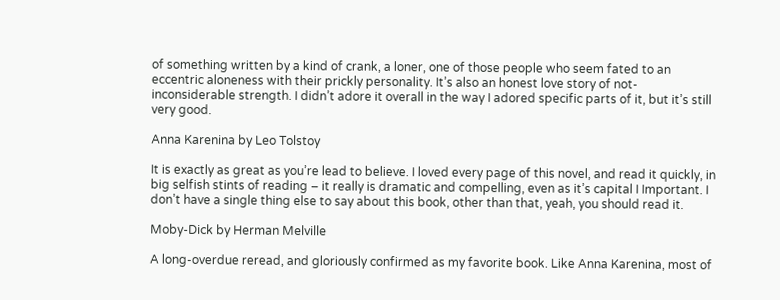of something written by a kind of crank, a loner, one of those people who seem fated to an eccentric aloneness with their prickly personality. It’s also an honest love story of not-inconsiderable strength. I didn’t adore it overall in the way I adored specific parts of it, but it’s still very good.

Anna Karenina by Leo Tolstoy

It is exactly as great as you’re lead to believe. I loved every page of this novel, and read it quickly, in big selfish stints of reading – it really is dramatic and compelling, even as it’s capital I Important. I don’t have a single thing else to say about this book, other than that, yeah, you should read it.

Moby-Dick by Herman Melville

A long-overdue reread, and gloriously confirmed as my favorite book. Like Anna Karenina, most of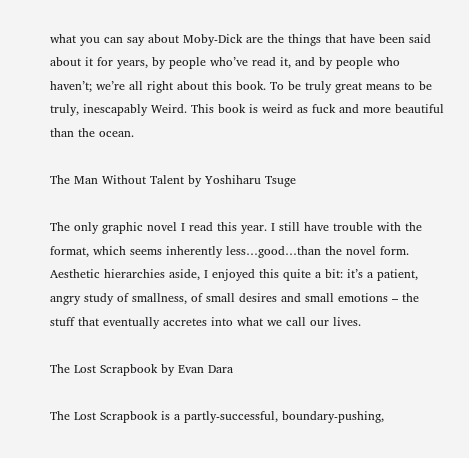what you can say about Moby-Dick are the things that have been said about it for years, by people who’ve read it, and by people who haven’t; we’re all right about this book. To be truly great means to be truly, inescapably Weird. This book is weird as fuck and more beautiful than the ocean.

The Man Without Talent by Yoshiharu Tsuge

The only graphic novel I read this year. I still have trouble with the format, which seems inherently less…good…than the novel form. Aesthetic hierarchies aside, I enjoyed this quite a bit: it’s a patient, angry study of smallness, of small desires and small emotions – the stuff that eventually accretes into what we call our lives.

The Lost Scrapbook by Evan Dara

The Lost Scrapbook is a partly-successful, boundary-pushing,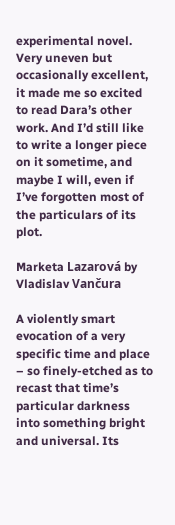experimental novel. Very uneven but occasionally excellent, it made me so excited to read Dara’s other work. And I’d still like to write a longer piece on it sometime, and maybe I will, even if I’ve forgotten most of the particulars of its plot.

Marketa Lazarová by Vladislav Vančura

A violently smart evocation of a very specific time and place – so finely-etched as to recast that time’s particular darkness into something bright and universal. Its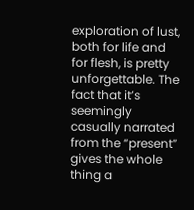exploration of lust, both for life and for flesh, is pretty unforgettable. The fact that it’s seemingly casually narrated from the “present” gives the whole thing a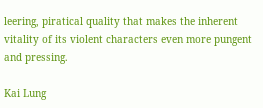leering, piratical quality that makes the inherent vitality of its violent characters even more pungent and pressing.

Kai Lung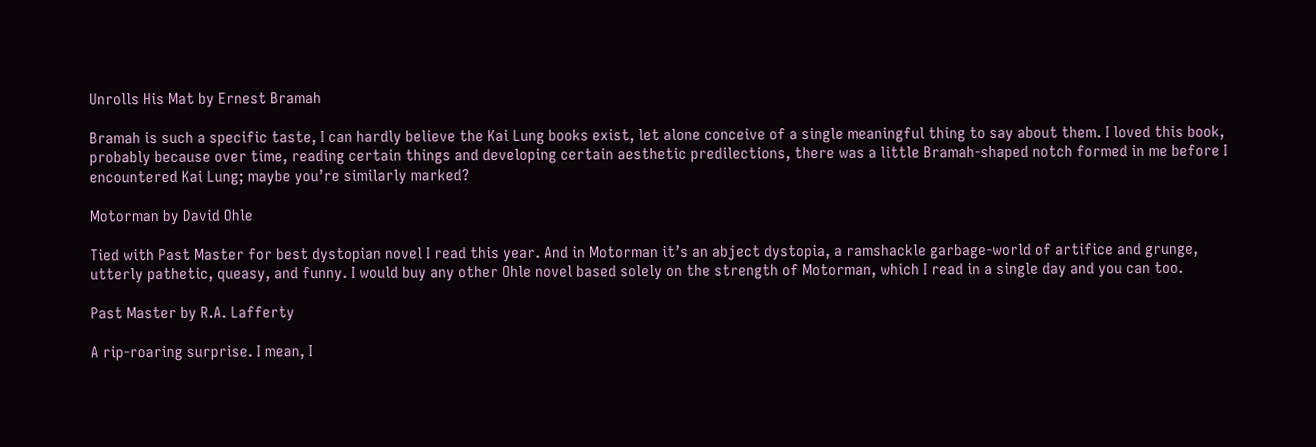Unrolls His Mat by Ernest Bramah

Bramah is such a specific taste, I can hardly believe the Kai Lung books exist, let alone conceive of a single meaningful thing to say about them. I loved this book, probably because over time, reading certain things and developing certain aesthetic predilections, there was a little Bramah-shaped notch formed in me before I encountered Kai Lung; maybe you’re similarly marked?

Motorman by David Ohle

Tied with Past Master for best dystopian novel I read this year. And in Motorman it’s an abject dystopia, a ramshackle garbage-world of artifice and grunge, utterly pathetic, queasy, and funny. I would buy any other Ohle novel based solely on the strength of Motorman, which I read in a single day and you can too.

Past Master by R.A. Lafferty

A rip-roaring surprise. I mean, I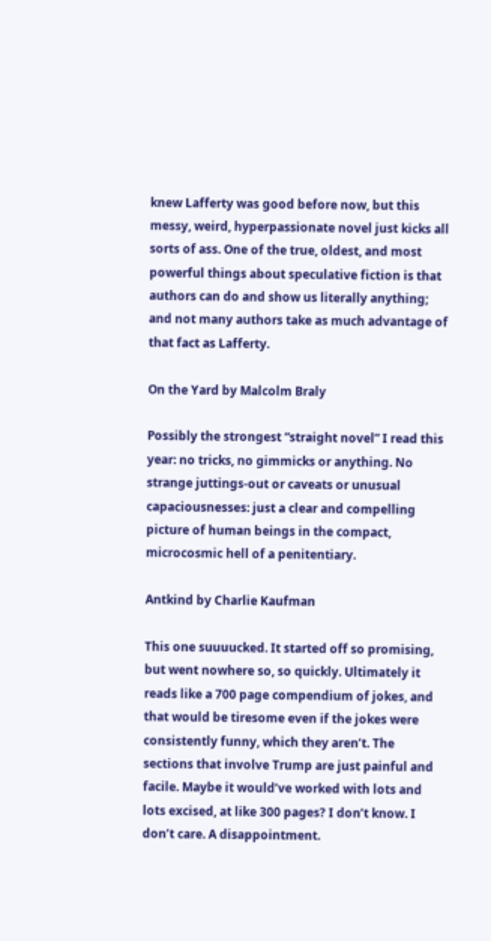knew Lafferty was good before now, but this messy, weird, hyperpassionate novel just kicks all sorts of ass. One of the true, oldest, and most powerful things about speculative fiction is that authors can do and show us literally anything; and not many authors take as much advantage of that fact as Lafferty.

On the Yard by Malcolm Braly

Possibly the strongest “straight novel” I read this year: no tricks, no gimmicks or anything. No strange juttings-out or caveats or unusual capaciousnesses: just a clear and compelling picture of human beings in the compact, microcosmic hell of a penitentiary.

Antkind by Charlie Kaufman

This one suuuucked. It started off so promising, but went nowhere so, so quickly. Ultimately it reads like a 700 page compendium of jokes, and that would be tiresome even if the jokes were consistently funny, which they aren’t. The sections that involve Trump are just painful and facile. Maybe it would’ve worked with lots and lots excised, at like 300 pages? I don’t know. I don’t care. A disappointment.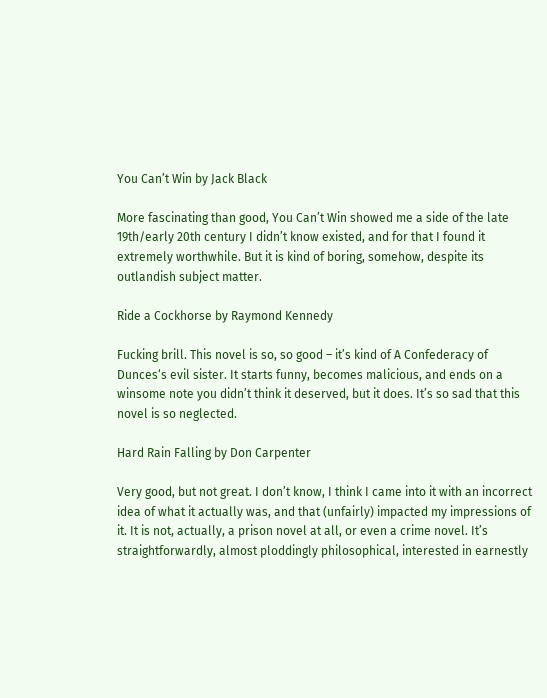You Can’t Win by Jack Black

More fascinating than good, You Can’t Win showed me a side of the late 19th/early 20th century I didn’t know existed, and for that I found it extremely worthwhile. But it is kind of boring, somehow, despite its outlandish subject matter.

Ride a Cockhorse by Raymond Kennedy

Fucking brill. This novel is so, so good – it’s kind of A Confederacy of Dunces‘s evil sister. It starts funny, becomes malicious, and ends on a winsome note you didn’t think it deserved, but it does. It’s so sad that this novel is so neglected.

Hard Rain Falling by Don Carpenter

Very good, but not great. I don’t know, I think I came into it with an incorrect idea of what it actually was, and that (unfairly) impacted my impressions of it. It is not, actually, a prison novel at all, or even a crime novel. It’s straightforwardly, almost ploddingly philosophical, interested in earnestly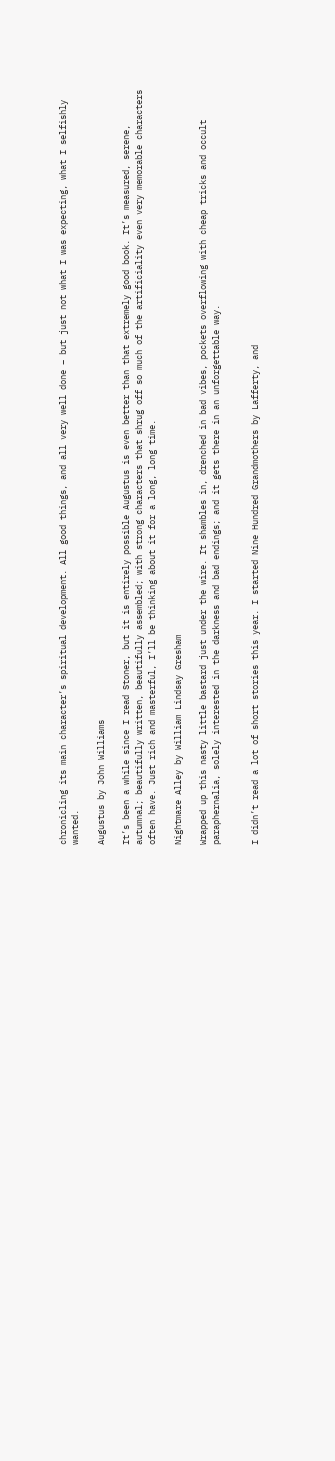chronicling its main character’s spiritual development. All good things, and all very well done – but just not what I was expecting, what I selfishly wanted.

Augustus by John Williams

It’s been a while since I read Stoner, but it is entirely possible Augustus is even better than that extremely good book. It’s measured, serene, autumnal; beautifully written, beautifully assembled; with strong characters that shrug off so much of the artificiality even very memorable characters often have. Just rich and masterful, I’ll be thinking about it for a long, long time.

Nightmare Alley by William Lindsay Gresham

Wrapped up this nasty little bastard just under the wire. It shambles in, drenched in bad vibes, pockets overflowing with cheap tricks and occult paraphernalia, solely interested in the darkness and bad endings; and it gets there in an unforgettable way.


I didn’t read a lot of short stories this year. I started Nine Hundred Grandmothers by Lafferty, and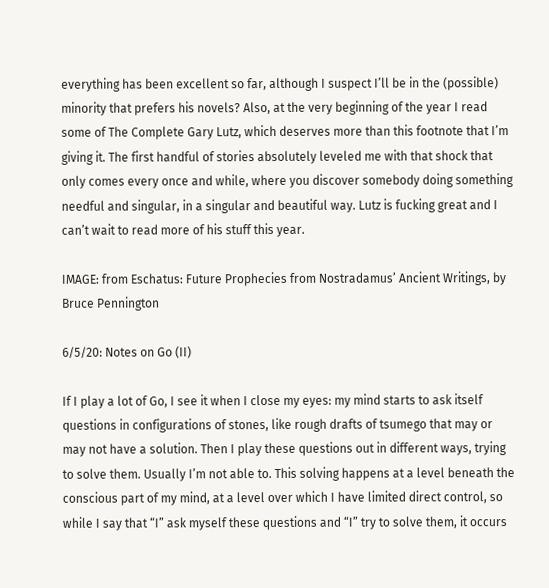everything has been excellent so far, although I suspect I’ll be in the (possible) minority that prefers his novels? Also, at the very beginning of the year I read some of The Complete Gary Lutz, which deserves more than this footnote that I’m giving it. The first handful of stories absolutely leveled me with that shock that only comes every once and while, where you discover somebody doing something needful and singular, in a singular and beautiful way. Lutz is fucking great and I can’t wait to read more of his stuff this year.

IMAGE: from Eschatus: Future Prophecies from Nostradamus’ Ancient Writings, by Bruce Pennington

6/5/20: Notes on Go (II)

If I play a lot of Go, I see it when I close my eyes: my mind starts to ask itself questions in configurations of stones, like rough drafts of tsumego that may or may not have a solution. Then I play these questions out in different ways, trying to solve them. Usually I’m not able to. This solving happens at a level beneath the conscious part of my mind, at a level over which I have limited direct control, so while I say that “I” ask myself these questions and “I” try to solve them, it occurs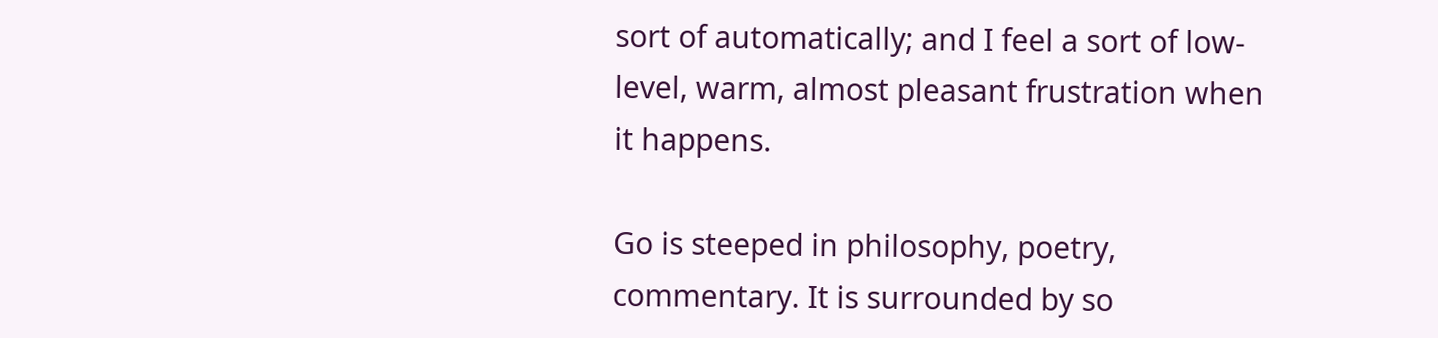sort of automatically; and I feel a sort of low-level, warm, almost pleasant frustration when it happens.

Go is steeped in philosophy, poetry, commentary. It is surrounded by so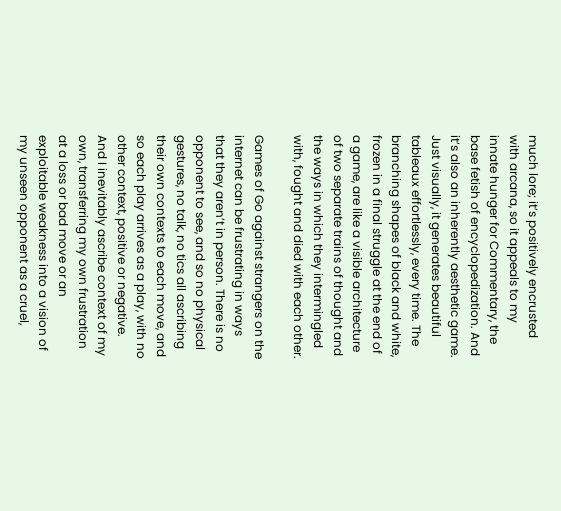much lore; it’s positively encrusted with arcana, so it appeals to my innate hunger for Commentary, the base fetish of encyclopedization. And it’s also an inherently aesthetic game. Just visually, it generates beautiful tableaux effortlessly, every time. The branching shapes of black and white, frozen in a final struggle at the end of a game, are like a visible architecture of two separate trains of thought and the ways in which they intermingled with, fought and died with each other.

Games of Go against strangers on the internet can be frustrating in ways that they aren’t in person. There is no opponent to see, and so no physical gestures, no talk, no tics all ascribing their own contexts to each move, and so each play arrives as a play, with no other context, positive or negative. And I inevitably ascribe context of my own, transferring my own frustration at a loss or bad move or an exploitable weakness into a vision of my unseen opponent as a cruel,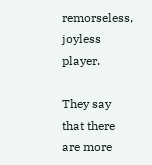remorseless, joyless player.

They say that there are more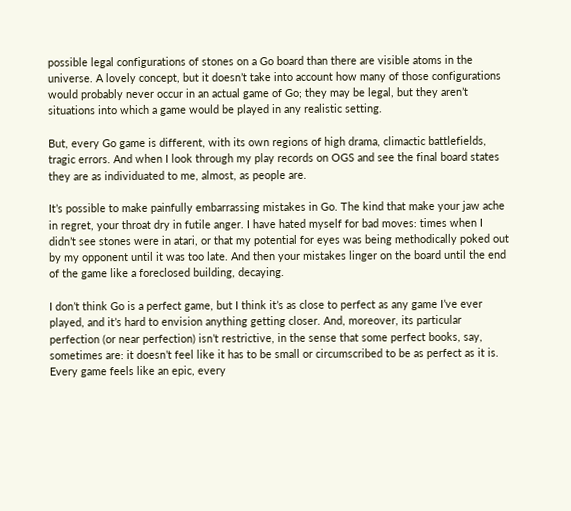possible legal configurations of stones on a Go board than there are visible atoms in the universe. A lovely concept, but it doesn’t take into account how many of those configurations would probably never occur in an actual game of Go; they may be legal, but they aren’t situations into which a game would be played in any realistic setting.

But, every Go game is different, with its own regions of high drama, climactic battlefields, tragic errors. And when I look through my play records on OGS and see the final board states they are as individuated to me, almost, as people are.

It’s possible to make painfully embarrassing mistakes in Go. The kind that make your jaw ache in regret, your throat dry in futile anger. I have hated myself for bad moves: times when I didn’t see stones were in atari, or that my potential for eyes was being methodically poked out by my opponent until it was too late. And then your mistakes linger on the board until the end of the game like a foreclosed building, decaying.

I don’t think Go is a perfect game, but I think it’s as close to perfect as any game I’ve ever played, and it’s hard to envision anything getting closer. And, moreover, its particular perfection (or near perfection) isn’t restrictive, in the sense that some perfect books, say, sometimes are: it doesn’t feel like it has to be small or circumscribed to be as perfect as it is. Every game feels like an epic, every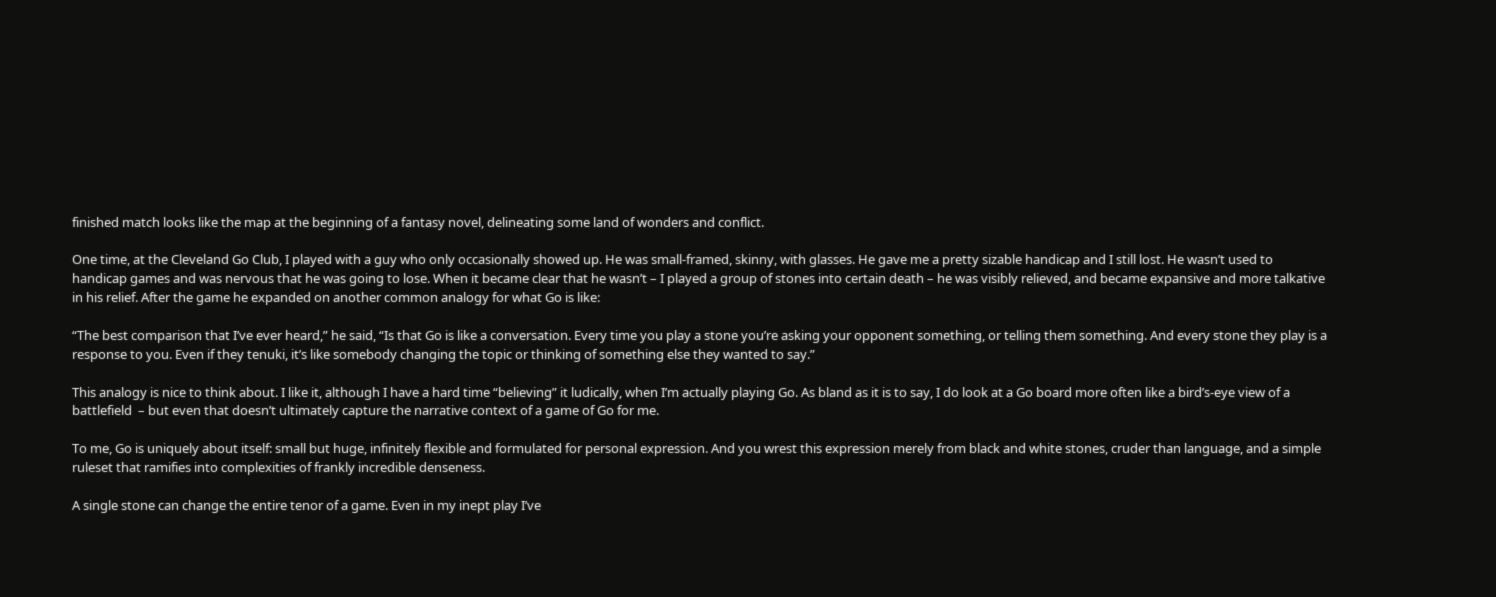finished match looks like the map at the beginning of a fantasy novel, delineating some land of wonders and conflict.

One time, at the Cleveland Go Club, I played with a guy who only occasionally showed up. He was small-framed, skinny, with glasses. He gave me a pretty sizable handicap and I still lost. He wasn’t used to handicap games and was nervous that he was going to lose. When it became clear that he wasn’t – I played a group of stones into certain death – he was visibly relieved, and became expansive and more talkative in his relief. After the game he expanded on another common analogy for what Go is like:

“The best comparison that I’ve ever heard,” he said, “Is that Go is like a conversation. Every time you play a stone you’re asking your opponent something, or telling them something. And every stone they play is a response to you. Even if they tenuki, it’s like somebody changing the topic or thinking of something else they wanted to say.”

This analogy is nice to think about. I like it, although I have a hard time “believing” it ludically, when I’m actually playing Go. As bland as it is to say, I do look at a Go board more often like a bird’s-eye view of a battlefield  – but even that doesn’t ultimately capture the narrative context of a game of Go for me.

To me, Go is uniquely about itself: small but huge, infinitely flexible and formulated for personal expression. And you wrest this expression merely from black and white stones, cruder than language, and a simple ruleset that ramifies into complexities of frankly incredible denseness.

A single stone can change the entire tenor of a game. Even in my inept play I’ve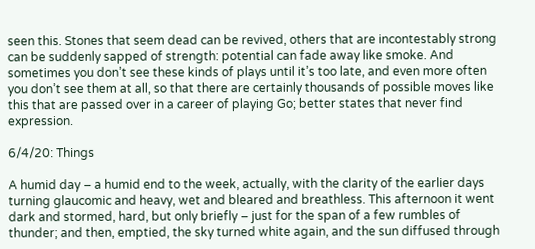seen this. Stones that seem dead can be revived, others that are incontestably strong can be suddenly sapped of strength: potential can fade away like smoke. And sometimes you don’t see these kinds of plays until it’s too late, and even more often you don’t see them at all, so that there are certainly thousands of possible moves like this that are passed over in a career of playing Go; better states that never find expression.

6/4/20: Things

A humid day – a humid end to the week, actually, with the clarity of the earlier days turning glaucomic and heavy, wet and bleared and breathless. This afternoon it went dark and stormed, hard, but only briefly – just for the span of a few rumbles of thunder; and then, emptied, the sky turned white again, and the sun diffused through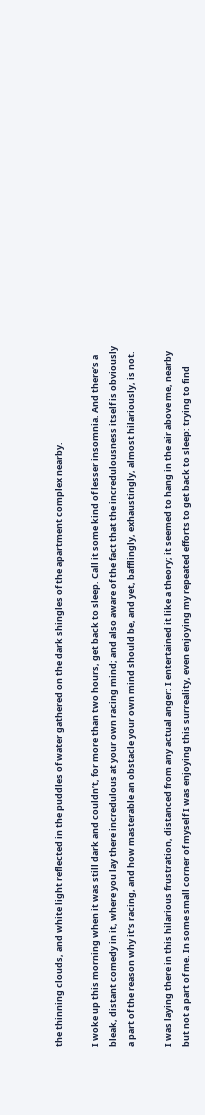the thinning clouds, and white light reflected in the puddles of water gathered on the dark shingles of the apartment complex nearby.

I woke up this morning when it was still dark and couldn’t, for more than two hours, get back to sleep. Call it some kind of lesser insomnia. And there’s a bleak, distant comedy in it, where you lay there incredulous at your own racing mind; and also aware of the fact that the incredulousness itself is obviously a part of the reason why it’s racing, and how masterable an obstacle your own mind should be, and yet, bafflingly, exhaustingly, almost hilariously, is not.

I was laying there in this hilarious frustration, distanced from any actual anger: I entertained it like a theory; it seemed to hang in the air above me, nearby but not a part of me. In some small corner of myself I was enjoying this surreality, even enjoying my repeated efforts to get back to sleep: trying to find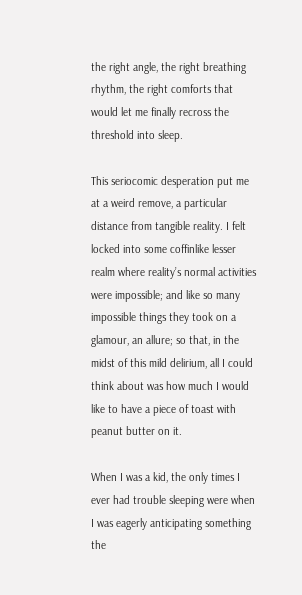the right angle, the right breathing rhythm, the right comforts that would let me finally recross the threshold into sleep.

This seriocomic desperation put me at a weird remove, a particular distance from tangible reality. I felt locked into some coffinlike lesser realm where reality’s normal activities were impossible; and like so many impossible things they took on a glamour, an allure; so that, in the midst of this mild delirium, all I could think about was how much I would like to have a piece of toast with peanut butter on it.

When I was a kid, the only times I ever had trouble sleeping were when I was eagerly anticipating something the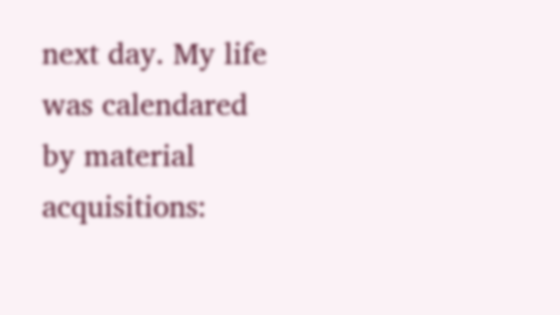next day. My life was calendared by material acquisitions: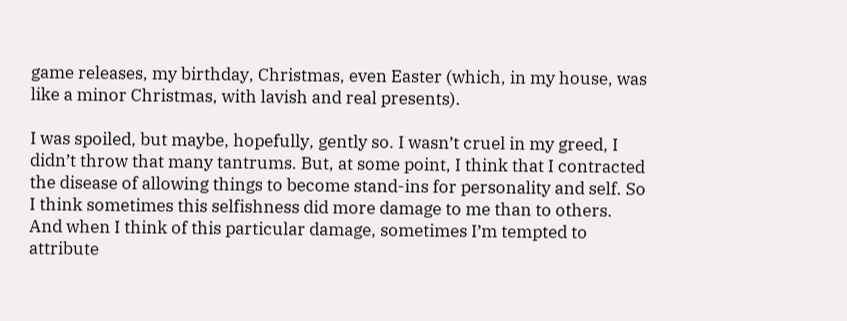game releases, my birthday, Christmas, even Easter (which, in my house, was like a minor Christmas, with lavish and real presents).

I was spoiled, but maybe, hopefully, gently so. I wasn’t cruel in my greed, I didn’t throw that many tantrums. But, at some point, I think that I contracted the disease of allowing things to become stand-ins for personality and self. So I think sometimes this selfishness did more damage to me than to others. And when I think of this particular damage, sometimes I’m tempted to attribute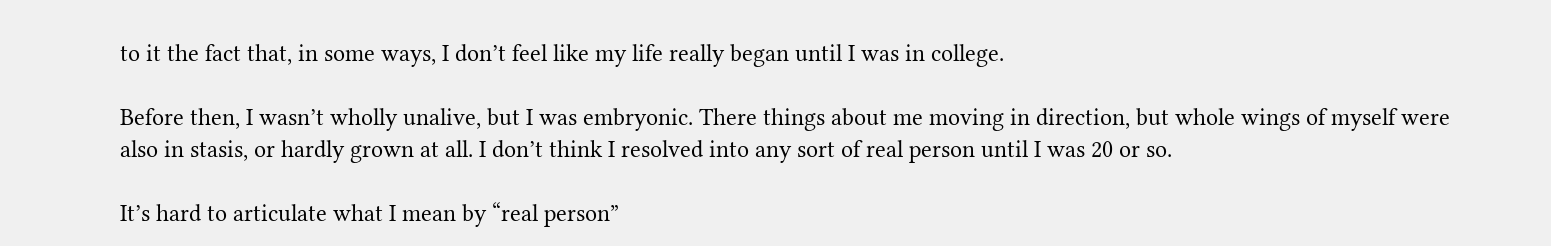to it the fact that, in some ways, I don’t feel like my life really began until I was in college.

Before then, I wasn’t wholly unalive, but I was embryonic. There things about me moving in direction, but whole wings of myself were also in stasis, or hardly grown at all. I don’t think I resolved into any sort of real person until I was 20 or so.

It’s hard to articulate what I mean by “real person”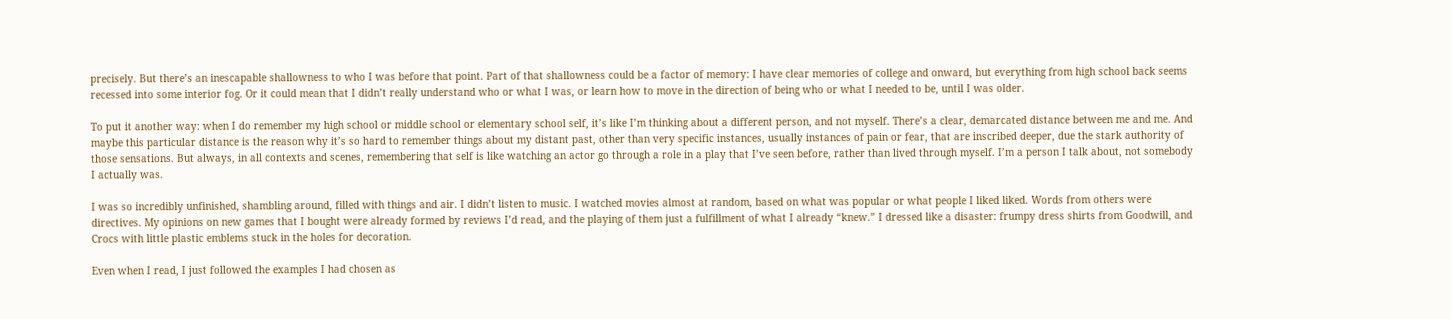precisely. But there’s an inescapable shallowness to who I was before that point. Part of that shallowness could be a factor of memory: I have clear memories of college and onward, but everything from high school back seems recessed into some interior fog. Or it could mean that I didn’t really understand who or what I was, or learn how to move in the direction of being who or what I needed to be, until I was older.

To put it another way: when I do remember my high school or middle school or elementary school self, it’s like I’m thinking about a different person, and not myself. There’s a clear, demarcated distance between me and me. And maybe this particular distance is the reason why it’s so hard to remember things about my distant past, other than very specific instances, usually instances of pain or fear, that are inscribed deeper, due the stark authority of those sensations. But always, in all contexts and scenes, remembering that self is like watching an actor go through a role in a play that I’ve seen before, rather than lived through myself. I’m a person I talk about, not somebody I actually was.

I was so incredibly unfinished, shambling around, filled with things and air. I didn’t listen to music. I watched movies almost at random, based on what was popular or what people I liked liked. Words from others were directives. My opinions on new games that I bought were already formed by reviews I’d read, and the playing of them just a fulfillment of what I already “knew.” I dressed like a disaster: frumpy dress shirts from Goodwill, and Crocs with little plastic emblems stuck in the holes for decoration.

Even when I read, I just followed the examples I had chosen as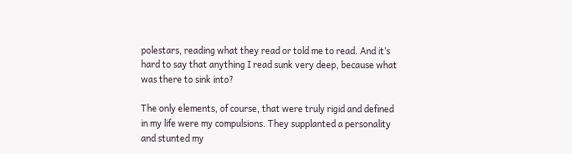polestars, reading what they read or told me to read. And it’s hard to say that anything I read sunk very deep, because what was there to sink into?

The only elements, of course, that were truly rigid and defined in my life were my compulsions. They supplanted a personality and stunted my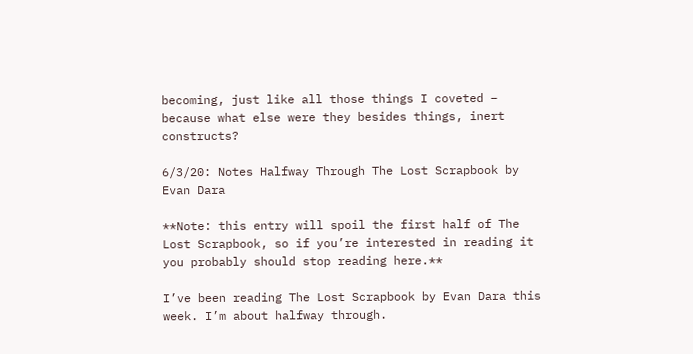becoming, just like all those things I coveted – because what else were they besides things, inert constructs?

6/3/20: Notes Halfway Through The Lost Scrapbook by Evan Dara

**Note: this entry will spoil the first half of The Lost Scrapbook, so if you’re interested in reading it you probably should stop reading here.**

I’ve been reading The Lost Scrapbook by Evan Dara this week. I’m about halfway through.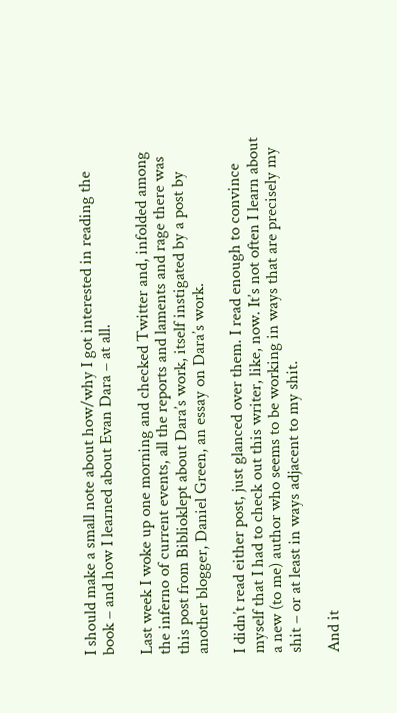I should make a small note about how/why I got interested in reading the book – and how I learned about Evan Dara – at all.

Last week I woke up one morning and checked Twitter and, infolded among the inferno of current events, all the reports and laments and rage there was this post from Biblioklept about Dara’s work, itself instigated by a post by another blogger, Daniel Green, an essay on Dara’s work.

I didn’t read either post, just glanced over them. I read enough to convince myself that I had to check out this writer, like, now. It’s not often I learn about a new (to me) author who seems to be working in ways that are precisely my shit – or at least in ways adjacent to my shit.

And it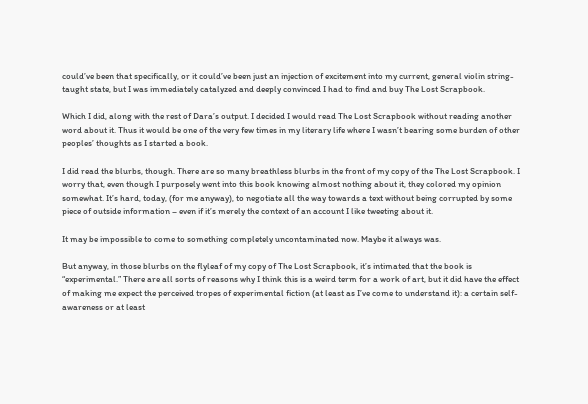could’ve been that specifically, or it could’ve been just an injection of excitement into my current, general violin string-taught state, but I was immediately catalyzed and deeply convinced I had to find and buy The Lost Scrapbook.

Which I did, along with the rest of Dara’s output. I decided I would read The Lost Scrapbook without reading another word about it. Thus it would be one of the very few times in my literary life where I wasn’t bearing some burden of other peoples’ thoughts as I started a book.

I did read the blurbs, though. There are so many breathless blurbs in the front of my copy of the The Lost Scrapbook. I worry that, even though I purposely went into this book knowing almost nothing about it, they colored my opinion somewhat. It’s hard, today, (for me anyway), to negotiate all the way towards a text without being corrupted by some piece of outside information – even if it’s merely the context of an account I like tweeting about it.

It may be impossible to come to something completely uncontaminated now. Maybe it always was.

But anyway, in those blurbs on the flyleaf of my copy of The Lost Scrapbook, it’s intimated that the book is “experimental.” There are all sorts of reasons why I think this is a weird term for a work of art, but it did have the effect of making me expect the perceived tropes of experimental fiction (at least as I’ve come to understand it): a certain self-awareness or at least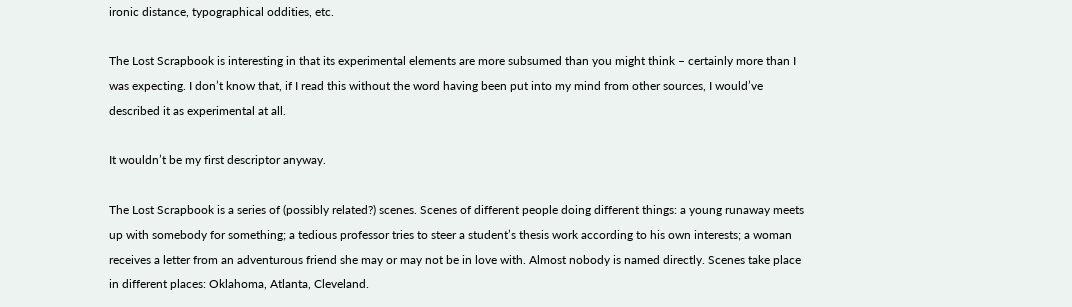ironic distance, typographical oddities, etc.

The Lost Scrapbook is interesting in that its experimental elements are more subsumed than you might think – certainly more than I was expecting. I don’t know that, if I read this without the word having been put into my mind from other sources, I would’ve described it as experimental at all.

It wouldn’t be my first descriptor anyway.

The Lost Scrapbook is a series of (possibly related?) scenes. Scenes of different people doing different things: a young runaway meets up with somebody for something; a tedious professor tries to steer a student’s thesis work according to his own interests; a woman receives a letter from an adventurous friend she may or may not be in love with. Almost nobody is named directly. Scenes take place in different places: Oklahoma, Atlanta, Cleveland.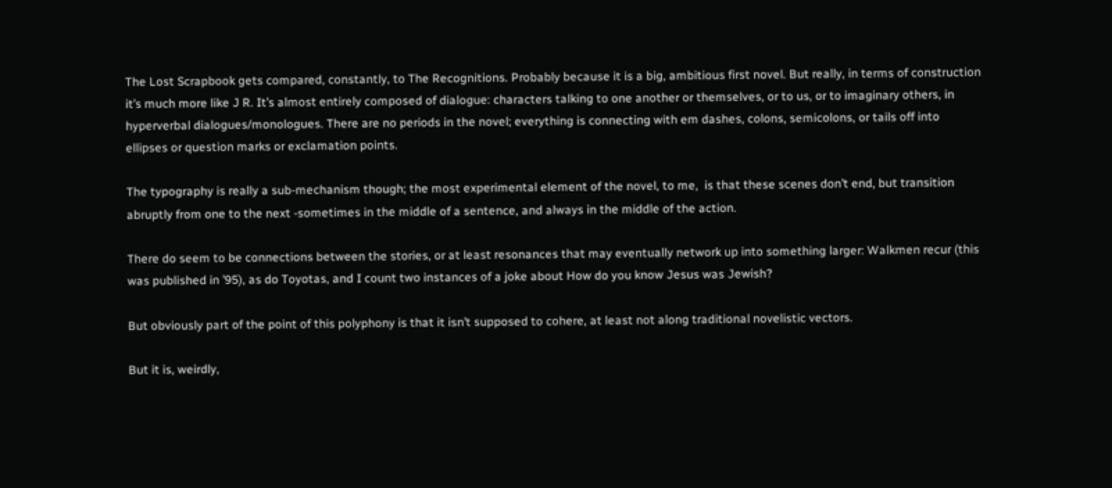The Lost Scrapbook gets compared, constantly, to The Recognitions. Probably because it is a big, ambitious first novel. But really, in terms of construction it’s much more like J R. It’s almost entirely composed of dialogue: characters talking to one another or themselves, or to us, or to imaginary others, in hyperverbal dialogues/monologues. There are no periods in the novel; everything is connecting with em dashes, colons, semicolons, or tails off into ellipses or question marks or exclamation points.

The typography is really a sub-mechanism though; the most experimental element of the novel, to me,  is that these scenes don’t end, but transition abruptly from one to the next -sometimes in the middle of a sentence, and always in the middle of the action.

There do seem to be connections between the stories, or at least resonances that may eventually network up into something larger: Walkmen recur (this was published in ’95), as do Toyotas, and I count two instances of a joke about How do you know Jesus was Jewish?

But obviously part of the point of this polyphony is that it isn’t supposed to cohere, at least not along traditional novelistic vectors.

But it is, weirdly,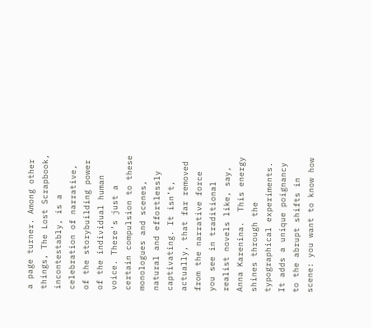a page turner. Among other things, The Lost Scrapbook, incontestably, is a celebration of narrative, of the storybuilding power of the individual human voice. There’s just a certain compulsion to these monologues and scenes, natural and effortlessly captivating. It isn’t, actually, that far removed from the narrative force you see in traditional realist novels like, say, Anna Karenina.  This energy shines through the typographical experiments. It adds a unique poignancy to the abrupt shifts in scene: you want to know how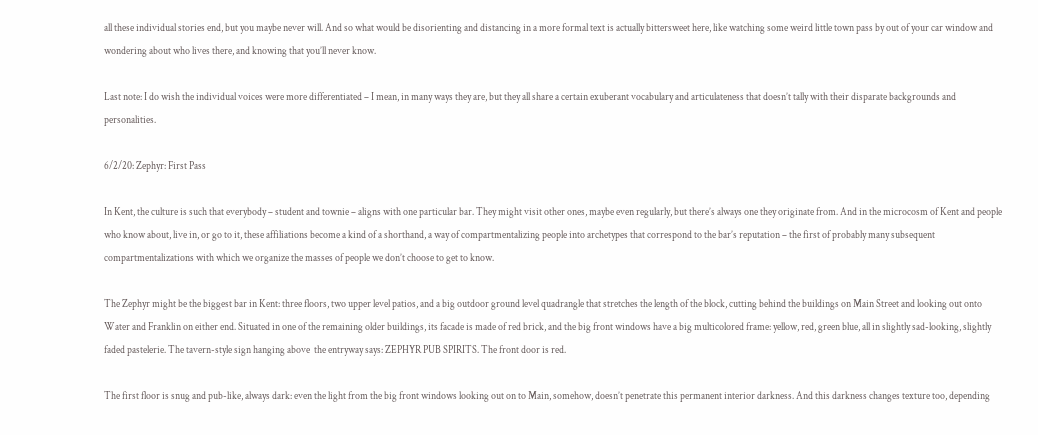all these individual stories end, but you maybe never will. And so what would be disorienting and distancing in a more formal text is actually bittersweet here, like watching some weird little town pass by out of your car window and wondering about who lives there, and knowing that you’ll never know.

Last note: I do wish the individual voices were more differentiated – I mean, in many ways they are, but they all share a certain exuberant vocabulary and articulateness that doesn’t tally with their disparate backgrounds and personalities.

6/2/20: Zephyr: First Pass

In Kent, the culture is such that everybody – student and townie – aligns with one particular bar. They might visit other ones, maybe even regularly, but there’s always one they originate from. And in the microcosm of Kent and people who know about, live in, or go to it, these affiliations become a kind of a shorthand, a way of compartmentalizing people into archetypes that correspond to the bar’s reputation – the first of probably many subsequent compartmentalizations with which we organize the masses of people we don’t choose to get to know.

The Zephyr might be the biggest bar in Kent: three floors, two upper level patios, and a big outdoor ground level quadrangle that stretches the length of the block, cutting behind the buildings on Main Street and looking out onto Water and Franklin on either end. Situated in one of the remaining older buildings, its facade is made of red brick, and the big front windows have a big multicolored frame: yellow, red, green blue, all in slightly sad-looking, slightly faded pastelerie. The tavern-style sign hanging above  the entryway says: ZEPHYR PUB SPIRITS. The front door is red.

The first floor is snug and pub-like, always dark: even the light from the big front windows looking out on to Main, somehow, doesn’t penetrate this permanent interior darkness. And this darkness changes texture too, depending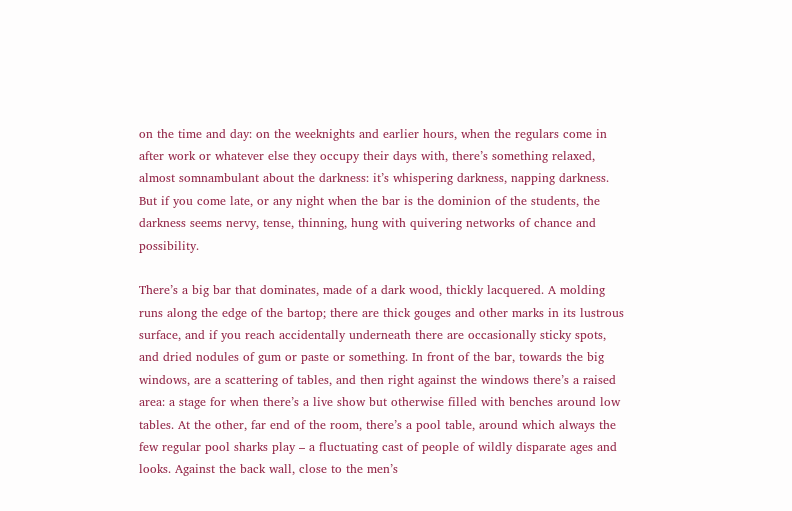on the time and day: on the weeknights and earlier hours, when the regulars come in after work or whatever else they occupy their days with, there’s something relaxed, almost somnambulant about the darkness: it’s whispering darkness, napping darkness. But if you come late, or any night when the bar is the dominion of the students, the darkness seems nervy, tense, thinning, hung with quivering networks of chance and possibility.

There’s a big bar that dominates, made of a dark wood, thickly lacquered. A molding runs along the edge of the bartop; there are thick gouges and other marks in its lustrous surface, and if you reach accidentally underneath there are occasionally sticky spots, and dried nodules of gum or paste or something. In front of the bar, towards the big windows, are a scattering of tables, and then right against the windows there’s a raised area: a stage for when there’s a live show but otherwise filled with benches around low tables. At the other, far end of the room, there’s a pool table, around which always the few regular pool sharks play – a fluctuating cast of people of wildly disparate ages and looks. Against the back wall, close to the men’s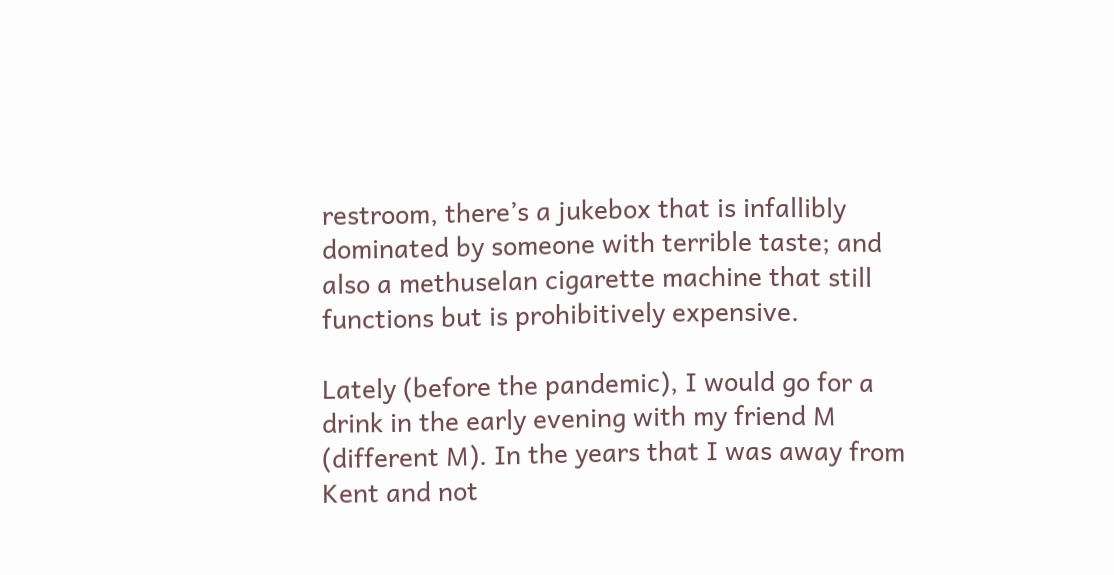restroom, there’s a jukebox that is infallibly dominated by someone with terrible taste; and also a methuselan cigarette machine that still functions but is prohibitively expensive.

Lately (before the pandemic), I would go for a drink in the early evening with my friend M (different M). In the years that I was away from Kent and not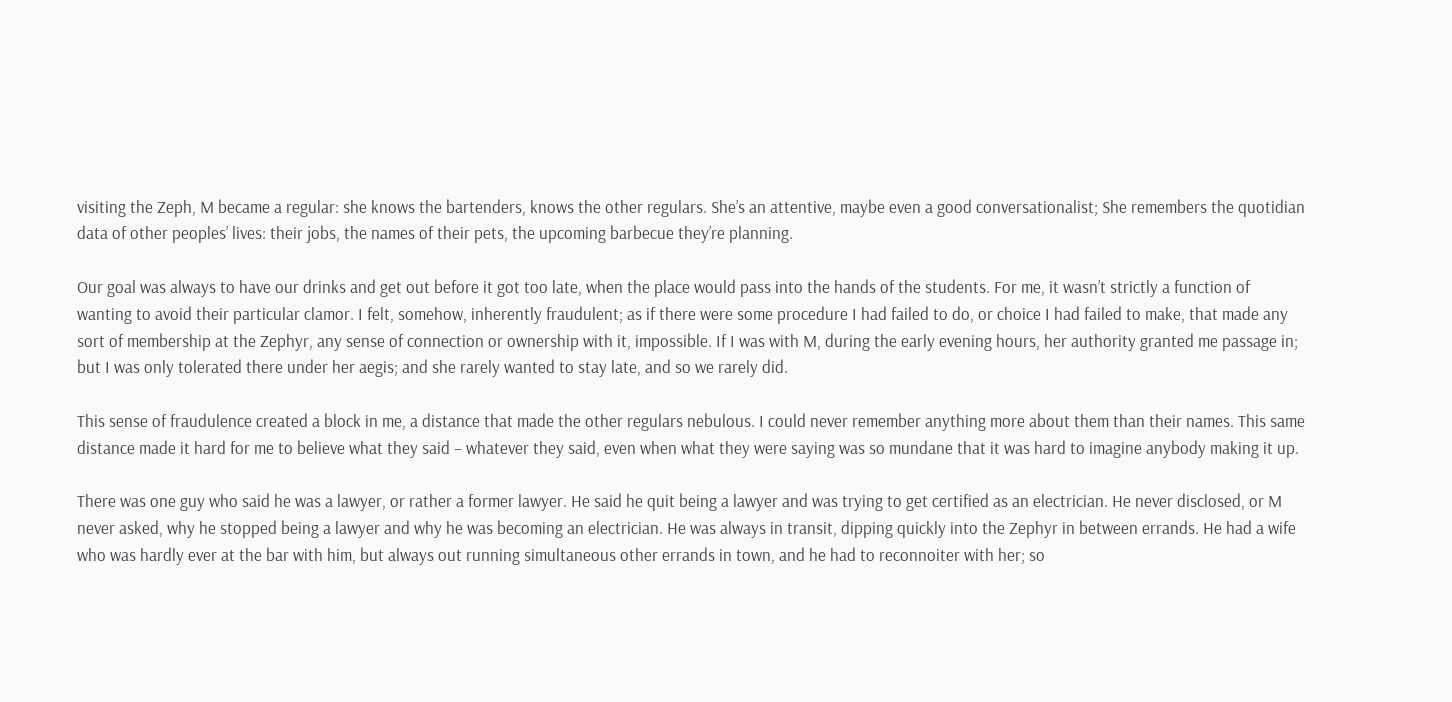visiting the Zeph, M became a regular: she knows the bartenders, knows the other regulars. She’s an attentive, maybe even a good conversationalist; She remembers the quotidian data of other peoples’ lives: their jobs, the names of their pets, the upcoming barbecue they’re planning.

Our goal was always to have our drinks and get out before it got too late, when the place would pass into the hands of the students. For me, it wasn’t strictly a function of wanting to avoid their particular clamor. I felt, somehow, inherently fraudulent; as if there were some procedure I had failed to do, or choice I had failed to make, that made any sort of membership at the Zephyr, any sense of connection or ownership with it, impossible. If I was with M, during the early evening hours, her authority granted me passage in; but I was only tolerated there under her aegis; and she rarely wanted to stay late, and so we rarely did.

This sense of fraudulence created a block in me, a distance that made the other regulars nebulous. I could never remember anything more about them than their names. This same distance made it hard for me to believe what they said – whatever they said, even when what they were saying was so mundane that it was hard to imagine anybody making it up.

There was one guy who said he was a lawyer, or rather a former lawyer. He said he quit being a lawyer and was trying to get certified as an electrician. He never disclosed, or M never asked, why he stopped being a lawyer and why he was becoming an electrician. He was always in transit, dipping quickly into the Zephyr in between errands. He had a wife who was hardly ever at the bar with him, but always out running simultaneous other errands in town, and he had to reconnoiter with her; so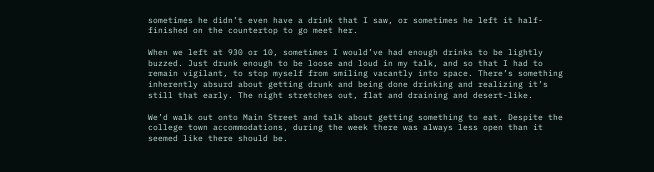sometimes he didn’t even have a drink that I saw, or sometimes he left it half-finished on the countertop to go meet her.

When we left at 930 or 10, sometimes I would’ve had enough drinks to be lightly buzzed. Just drunk enough to be loose and loud in my talk, and so that I had to remain vigilant, to stop myself from smiling vacantly into space. There’s something inherently absurd about getting drunk and being done drinking and realizing it’s still that early. The night stretches out, flat and draining and desert-like.

We’d walk out onto Main Street and talk about getting something to eat. Despite the college town accommodations, during the week there was always less open than it seemed like there should be.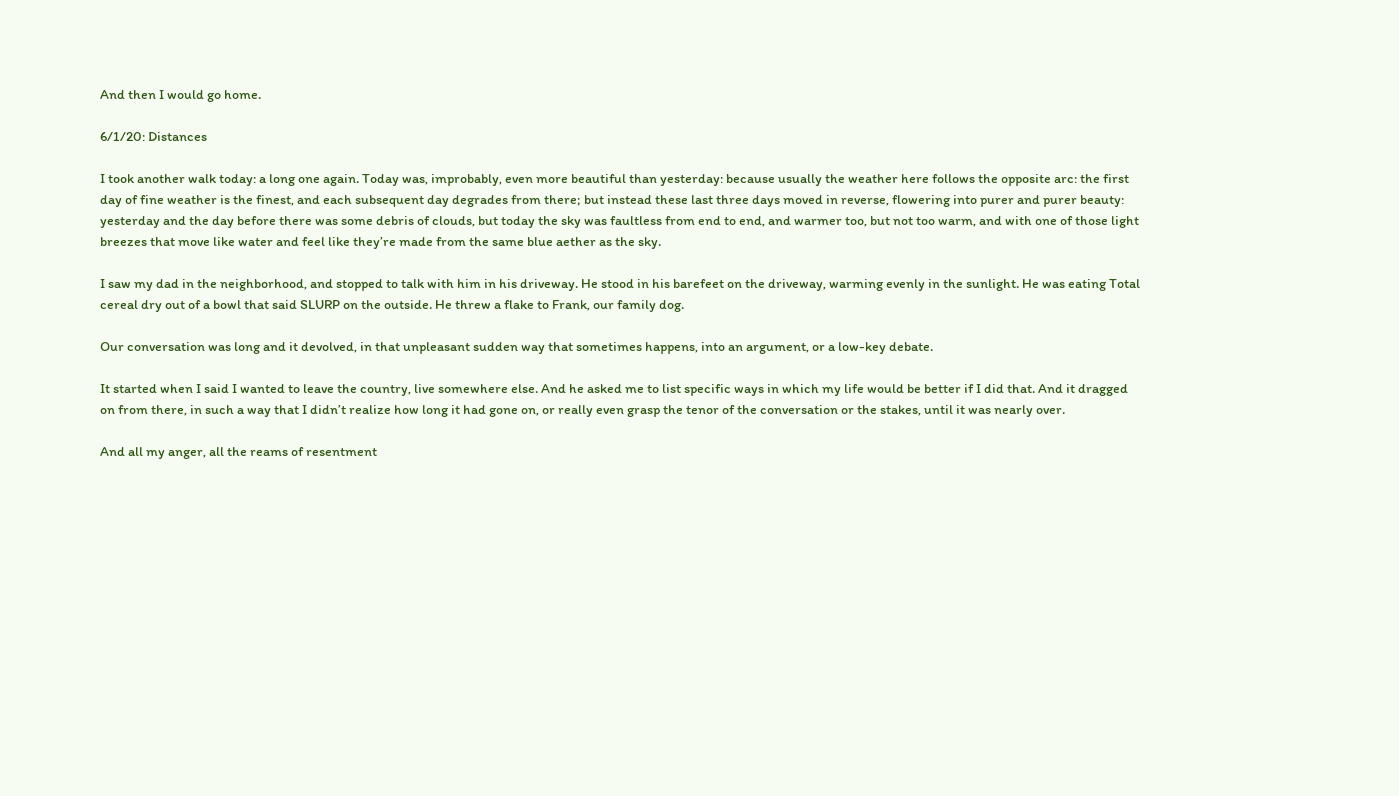And then I would go home.

6/1/20: Distances

I took another walk today: a long one again. Today was, improbably, even more beautiful than yesterday: because usually the weather here follows the opposite arc: the first day of fine weather is the finest, and each subsequent day degrades from there; but instead these last three days moved in reverse, flowering into purer and purer beauty: yesterday and the day before there was some debris of clouds, but today the sky was faultless from end to end, and warmer too, but not too warm, and with one of those light breezes that move like water and feel like they’re made from the same blue aether as the sky.

I saw my dad in the neighborhood, and stopped to talk with him in his driveway. He stood in his barefeet on the driveway, warming evenly in the sunlight. He was eating Total cereal dry out of a bowl that said SLURP on the outside. He threw a flake to Frank, our family dog.

Our conversation was long and it devolved, in that unpleasant sudden way that sometimes happens, into an argument, or a low-key debate.

It started when I said I wanted to leave the country, live somewhere else. And he asked me to list specific ways in which my life would be better if I did that. And it dragged on from there, in such a way that I didn’t realize how long it had gone on, or really even grasp the tenor of the conversation or the stakes, until it was nearly over.

And all my anger, all the reams of resentment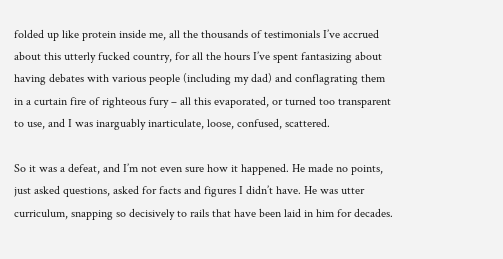folded up like protein inside me, all the thousands of testimonials I’ve accrued about this utterly fucked country, for all the hours I’ve spent fantasizing about having debates with various people (including my dad) and conflagrating them in a curtain fire of righteous fury – all this evaporated, or turned too transparent to use, and I was inarguably inarticulate, loose, confused, scattered.

So it was a defeat, and I’m not even sure how it happened. He made no points, just asked questions, asked for facts and figures I didn’t have. He was utter curriculum, snapping so decisively to rails that have been laid in him for decades.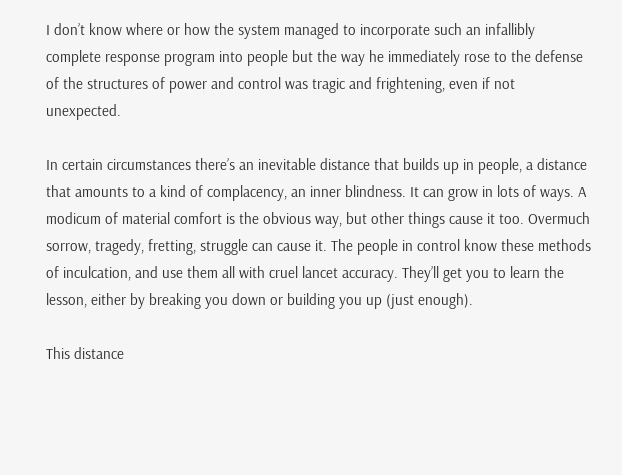I don’t know where or how the system managed to incorporate such an infallibly complete response program into people but the way he immediately rose to the defense of the structures of power and control was tragic and frightening, even if not unexpected.

In certain circumstances there’s an inevitable distance that builds up in people, a distance that amounts to a kind of complacency, an inner blindness. It can grow in lots of ways. A modicum of material comfort is the obvious way, but other things cause it too. Overmuch sorrow, tragedy, fretting, struggle can cause it. The people in control know these methods of inculcation, and use them all with cruel lancet accuracy. They’ll get you to learn the lesson, either by breaking you down or building you up (just enough).

This distance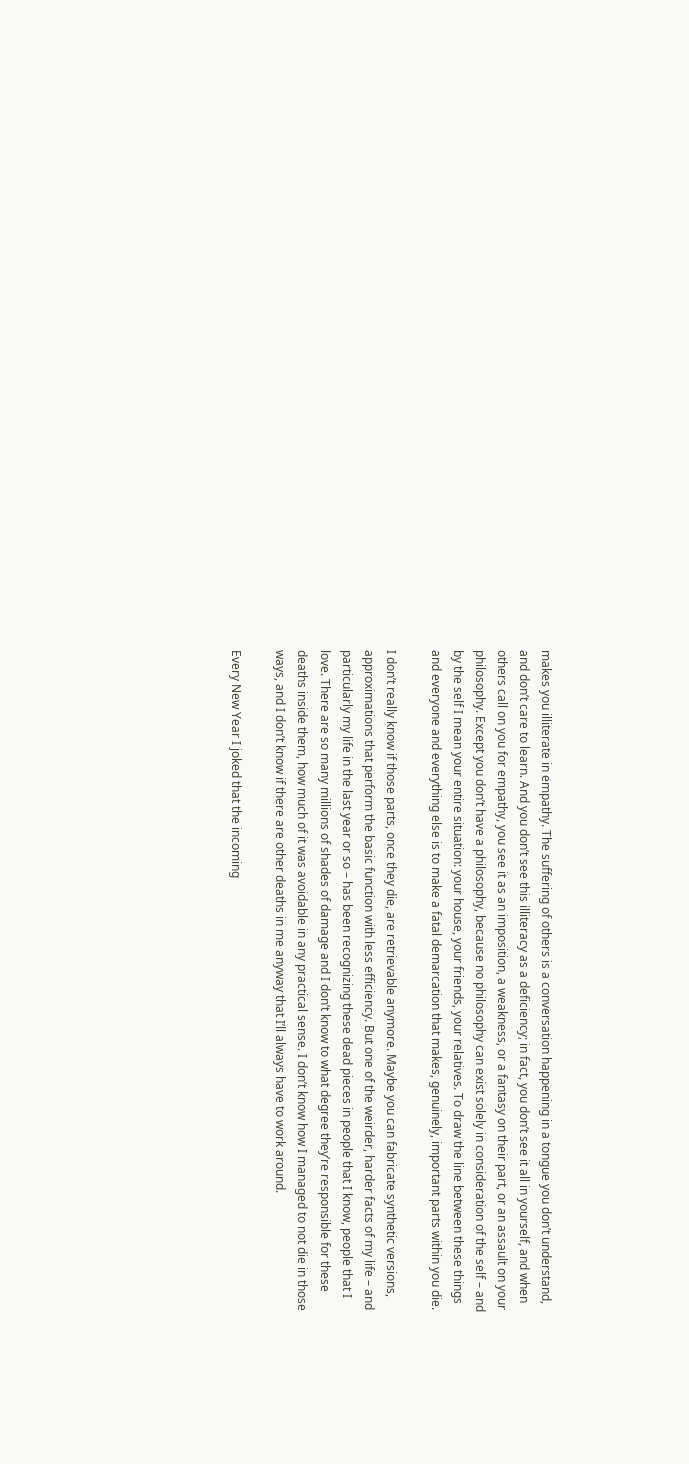makes you illiterate in empathy. The suffering of others is a conversation happening in a tongue you don’t understand, and don’t care to learn. And you don’t see this illiteracy as a deficiency; in fact, you don’t see it all in yourself, and when others call on you for empathy, you see it as an imposition, a weakness, or a fantasy on their part, or an assault on your philosophy. Except you don’t have a philosophy, because no philosophy can exist solely in consideration of the self – and by the self I mean your entire situation: your house, your friends, your relatives. To draw the line between these things and everyone and everything else is to make a fatal demarcation that makes, genuinely, important parts within you die.

I don’t really know if those parts, once they die, are retrievable anymore. Maybe you can fabricate synthetic versions, approximations that perform the basic function with less efficiency. But one of the weirder, harder facts of my life – and particularly my life in the last year or so – has been recognizing these dead pieces in people that I know, people that I love. There are so many millions of shades of damage and I don’t know to what degree they’re responsible for these deaths inside them, how much of it was avoidable in any practical sense. I don’t know how I managed to not die in those ways, and I don’t know if there are other deaths in me anyway that I’ll always have to work around.

Every New Year I joked that the incoming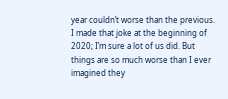year couldn’t worse than the previous. I made that joke at the beginning of 2020; I’m sure a lot of us did. But things are so much worse than I ever imagined they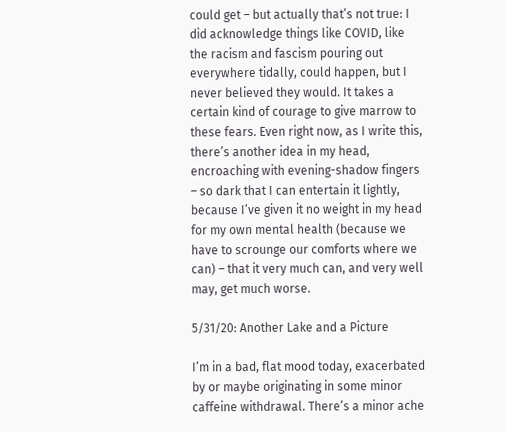could get – but actually that’s not true: I did acknowledge things like COVID, like the racism and fascism pouring out everywhere tidally, could happen, but I never believed they would. It takes a certain kind of courage to give marrow to these fears. Even right now, as I write this, there’s another idea in my head, encroaching with evening-shadow fingers  – so dark that I can entertain it lightly, because I’ve given it no weight in my head for my own mental health (because we have to scrounge our comforts where we can) – that it very much can, and very well may, get much worse.

5/31/20: Another Lake and a Picture

I’m in a bad, flat mood today, exacerbated by or maybe originating in some minor caffeine withdrawal. There’s a minor ache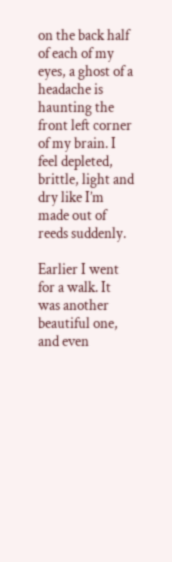on the back half of each of my eyes, a ghost of a headache is haunting the front left corner of my brain. I feel depleted, brittle, light and dry like I’m made out of reeds suddenly.

Earlier I went for a walk. It was another beautiful one, and even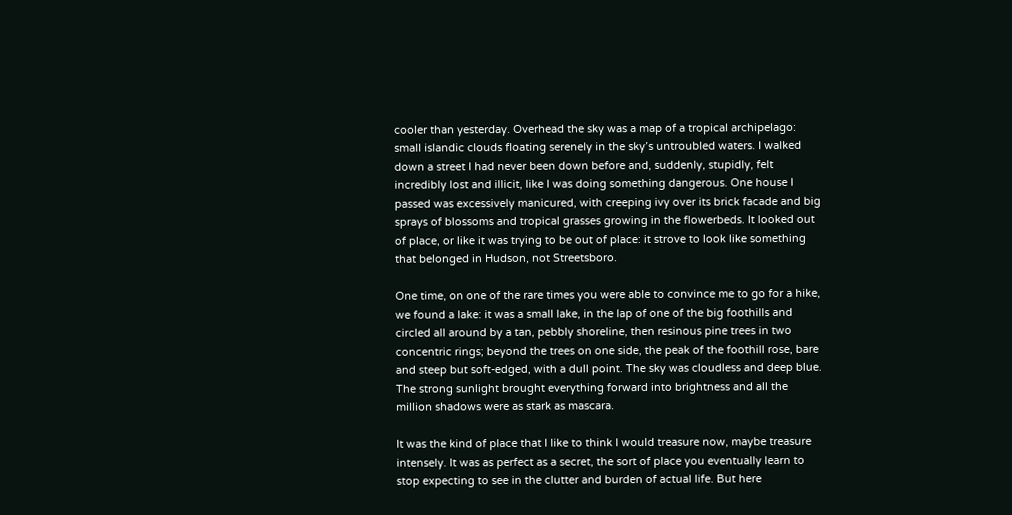cooler than yesterday. Overhead the sky was a map of a tropical archipelago: small islandic clouds floating serenely in the sky’s untroubled waters. I walked down a street I had never been down before and, suddenly, stupidly, felt incredibly lost and illicit, like I was doing something dangerous. One house I passed was excessively manicured, with creeping ivy over its brick facade and big sprays of blossoms and tropical grasses growing in the flowerbeds. It looked out of place, or like it was trying to be out of place: it strove to look like something that belonged in Hudson, not Streetsboro.

One time, on one of the rare times you were able to convince me to go for a hike, we found a lake: it was a small lake, in the lap of one of the big foothills and circled all around by a tan, pebbly shoreline, then resinous pine trees in two concentric rings; beyond the trees on one side, the peak of the foothill rose, bare and steep but soft-edged, with a dull point. The sky was cloudless and deep blue. The strong sunlight brought everything forward into brightness and all the million shadows were as stark as mascara.

It was the kind of place that I like to think I would treasure now, maybe treasure intensely. It was as perfect as a secret, the sort of place you eventually learn to stop expecting to see in the clutter and burden of actual life. But here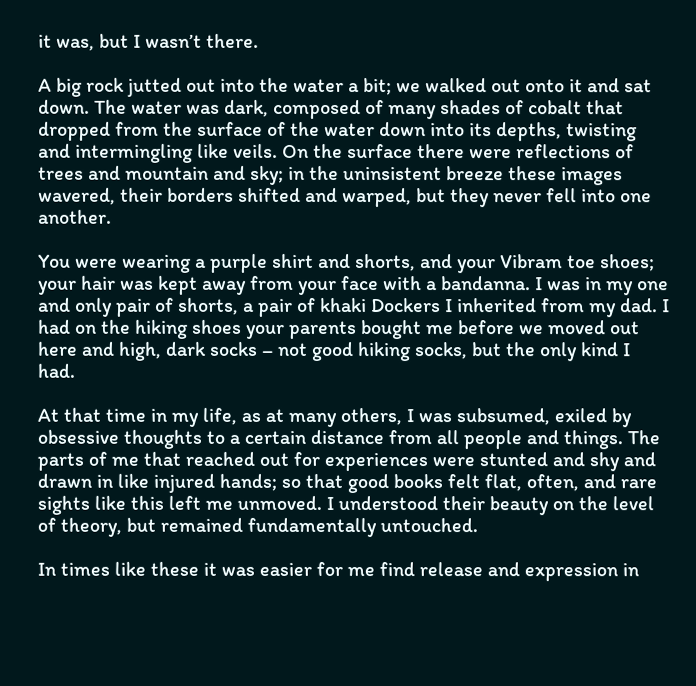it was, but I wasn’t there.

A big rock jutted out into the water a bit; we walked out onto it and sat down. The water was dark, composed of many shades of cobalt that dropped from the surface of the water down into its depths, twisting and intermingling like veils. On the surface there were reflections of trees and mountain and sky; in the uninsistent breeze these images wavered, their borders shifted and warped, but they never fell into one another.

You were wearing a purple shirt and shorts, and your Vibram toe shoes; your hair was kept away from your face with a bandanna. I was in my one and only pair of shorts, a pair of khaki Dockers I inherited from my dad. I had on the hiking shoes your parents bought me before we moved out here and high, dark socks – not good hiking socks, but the only kind I had.

At that time in my life, as at many others, I was subsumed, exiled by obsessive thoughts to a certain distance from all people and things. The parts of me that reached out for experiences were stunted and shy and drawn in like injured hands; so that good books felt flat, often, and rare sights like this left me unmoved. I understood their beauty on the level of theory, but remained fundamentally untouched.

In times like these it was easier for me find release and expression in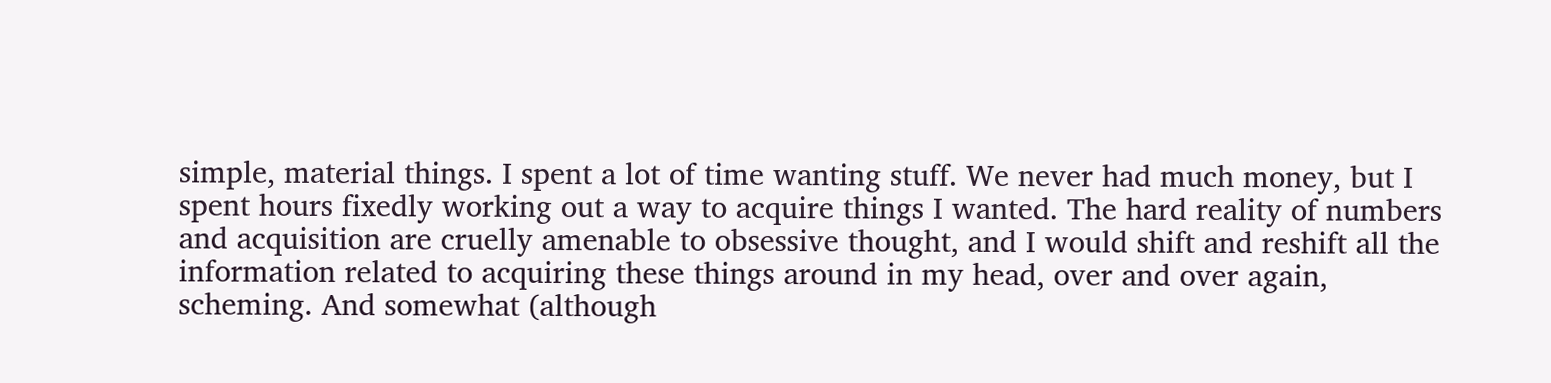simple, material things. I spent a lot of time wanting stuff. We never had much money, but I spent hours fixedly working out a way to acquire things I wanted. The hard reality of numbers and acquisition are cruelly amenable to obsessive thought, and I would shift and reshift all the information related to acquiring these things around in my head, over and over again, scheming. And somewhat (although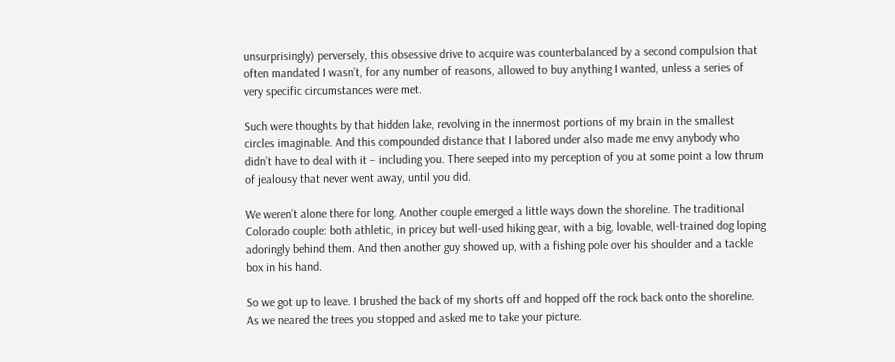unsurprisingly) perversely, this obsessive drive to acquire was counterbalanced by a second compulsion that often mandated I wasn’t, for any number of reasons, allowed to buy anything I wanted, unless a series of very specific circumstances were met.

Such were thoughts by that hidden lake, revolving in the innermost portions of my brain in the smallest circles imaginable. And this compounded distance that I labored under also made me envy anybody who didn’t have to deal with it – including you. There seeped into my perception of you at some point a low thrum of jealousy that never went away, until you did.

We weren’t alone there for long. Another couple emerged a little ways down the shoreline. The traditional Colorado couple: both athletic, in pricey but well-used hiking gear, with a big, lovable, well-trained dog loping adoringly behind them. And then another guy showed up, with a fishing pole over his shoulder and a tackle box in his hand.

So we got up to leave. I brushed the back of my shorts off and hopped off the rock back onto the shoreline. As we neared the trees you stopped and asked me to take your picture.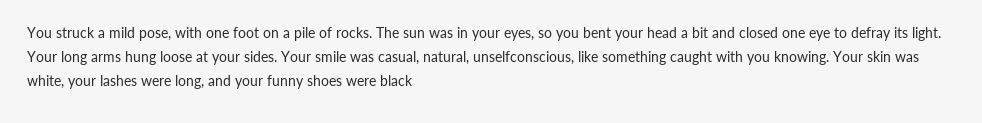You struck a mild pose, with one foot on a pile of rocks. The sun was in your eyes, so you bent your head a bit and closed one eye to defray its light. Your long arms hung loose at your sides. Your smile was casual, natural, unselfconscious, like something caught with you knowing. Your skin was white, your lashes were long, and your funny shoes were black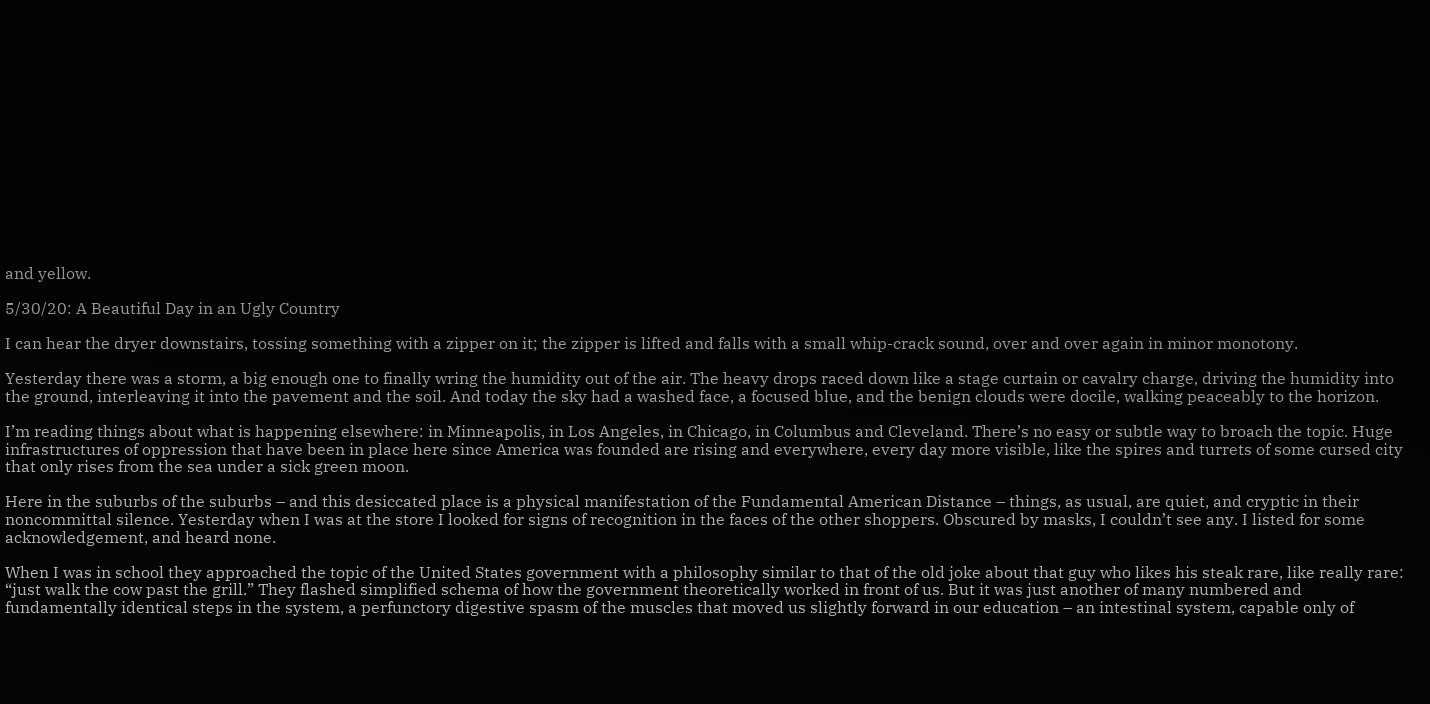and yellow.

5/30/20: A Beautiful Day in an Ugly Country

I can hear the dryer downstairs, tossing something with a zipper on it; the zipper is lifted and falls with a small whip-crack sound, over and over again in minor monotony.

Yesterday there was a storm, a big enough one to finally wring the humidity out of the air. The heavy drops raced down like a stage curtain or cavalry charge, driving the humidity into the ground, interleaving it into the pavement and the soil. And today the sky had a washed face, a focused blue, and the benign clouds were docile, walking peaceably to the horizon.

I’m reading things about what is happening elsewhere: in Minneapolis, in Los Angeles, in Chicago, in Columbus and Cleveland. There’s no easy or subtle way to broach the topic. Huge infrastructures of oppression that have been in place here since America was founded are rising and everywhere, every day more visible, like the spires and turrets of some cursed city that only rises from the sea under a sick green moon.

Here in the suburbs of the suburbs – and this desiccated place is a physical manifestation of the Fundamental American Distance – things, as usual, are quiet, and cryptic in their noncommittal silence. Yesterday when I was at the store I looked for signs of recognition in the faces of the other shoppers. Obscured by masks, I couldn’t see any. I listed for some acknowledgement, and heard none.

When I was in school they approached the topic of the United States government with a philosophy similar to that of the old joke about that guy who likes his steak rare, like really rare: “just walk the cow past the grill.” They flashed simplified schema of how the government theoretically worked in front of us. But it was just another of many numbered and fundamentally identical steps in the system, a perfunctory digestive spasm of the muscles that moved us slightly forward in our education – an intestinal system, capable only of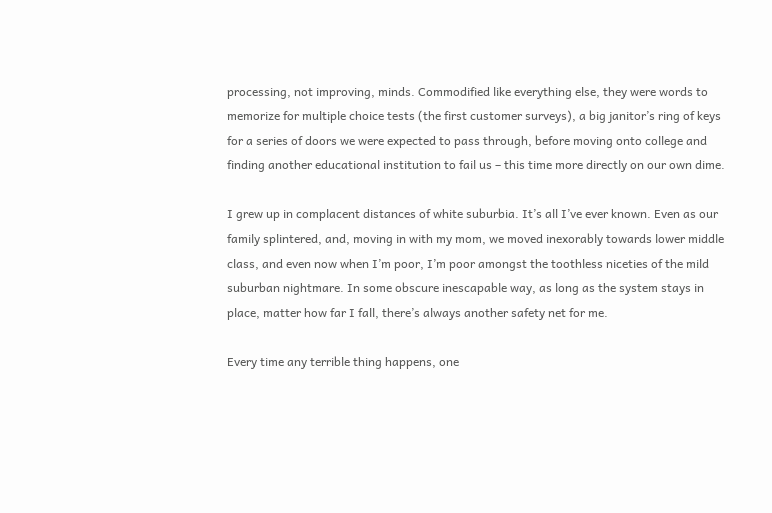processing, not improving, minds. Commodified like everything else, they were words to memorize for multiple choice tests (the first customer surveys), a big janitor’s ring of keys for a series of doors we were expected to pass through, before moving onto college and finding another educational institution to fail us – this time more directly on our own dime.

I grew up in complacent distances of white suburbia. It’s all I’ve ever known. Even as our family splintered, and, moving in with my mom, we moved inexorably towards lower middle class, and even now when I’m poor, I’m poor amongst the toothless niceties of the mild suburban nightmare. In some obscure inescapable way, as long as the system stays in place, matter how far I fall, there’s always another safety net for me.

Every time any terrible thing happens, one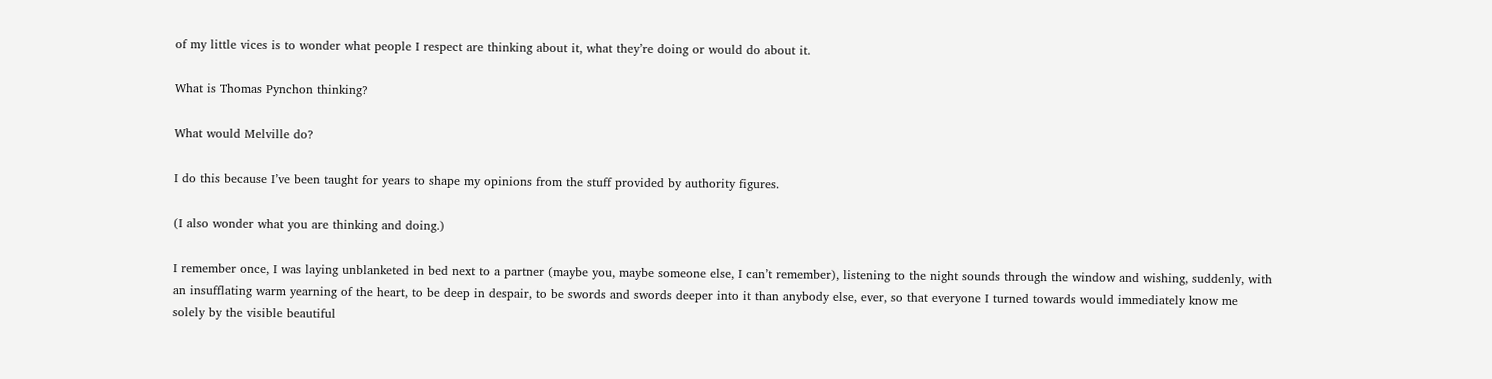of my little vices is to wonder what people I respect are thinking about it, what they’re doing or would do about it.

What is Thomas Pynchon thinking?

What would Melville do?

I do this because I’ve been taught for years to shape my opinions from the stuff provided by authority figures.

(I also wonder what you are thinking and doing.)

I remember once, I was laying unblanketed in bed next to a partner (maybe you, maybe someone else, I can’t remember), listening to the night sounds through the window and wishing, suddenly, with an insufflating warm yearning of the heart, to be deep in despair, to be swords and swords deeper into it than anybody else, ever, so that everyone I turned towards would immediately know me solely by the visible beautiful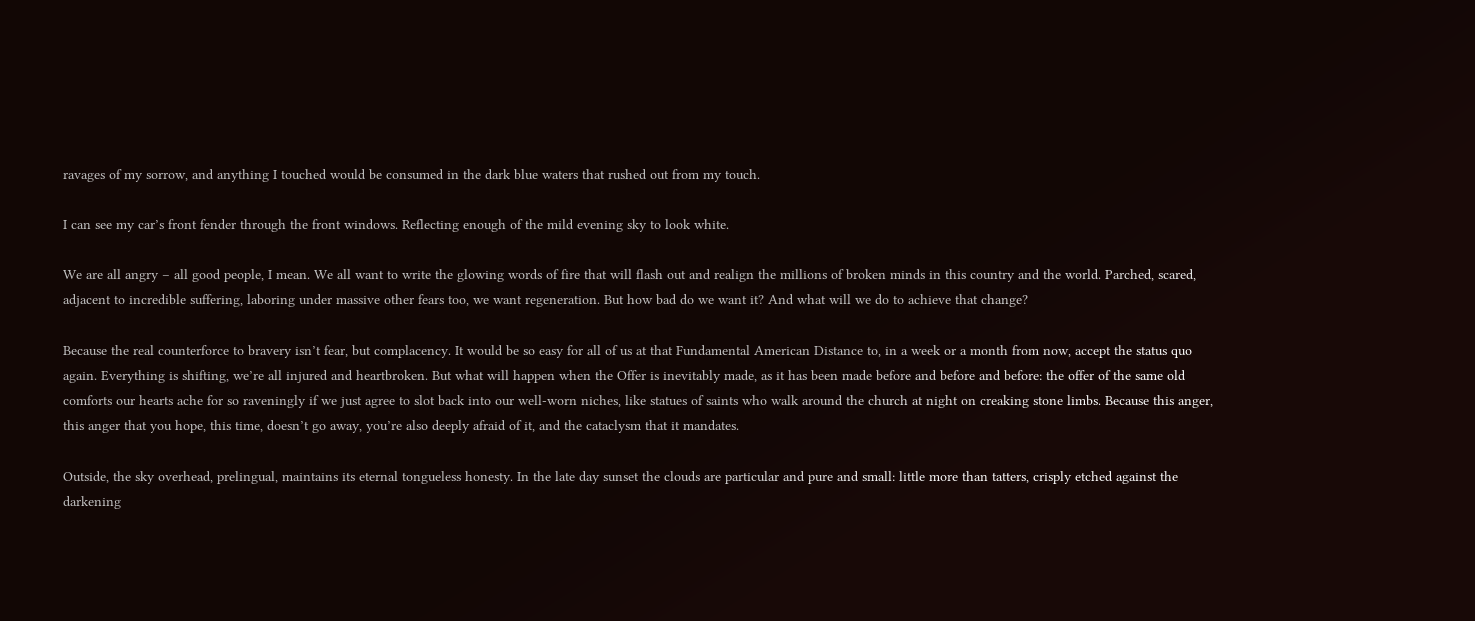ravages of my sorrow, and anything I touched would be consumed in the dark blue waters that rushed out from my touch.

I can see my car’s front fender through the front windows. Reflecting enough of the mild evening sky to look white.

We are all angry – all good people, I mean. We all want to write the glowing words of fire that will flash out and realign the millions of broken minds in this country and the world. Parched, scared, adjacent to incredible suffering, laboring under massive other fears too, we want regeneration. But how bad do we want it? And what will we do to achieve that change?

Because the real counterforce to bravery isn’t fear, but complacency. It would be so easy for all of us at that Fundamental American Distance to, in a week or a month from now, accept the status quo again. Everything is shifting, we’re all injured and heartbroken. But what will happen when the Offer is inevitably made, as it has been made before and before and before: the offer of the same old comforts our hearts ache for so raveningly if we just agree to slot back into our well-worn niches, like statues of saints who walk around the church at night on creaking stone limbs. Because this anger, this anger that you hope, this time, doesn’t go away, you’re also deeply afraid of it, and the cataclysm that it mandates.

Outside, the sky overhead, prelingual, maintains its eternal tongueless honesty. In the late day sunset the clouds are particular and pure and small: little more than tatters, crisply etched against the darkening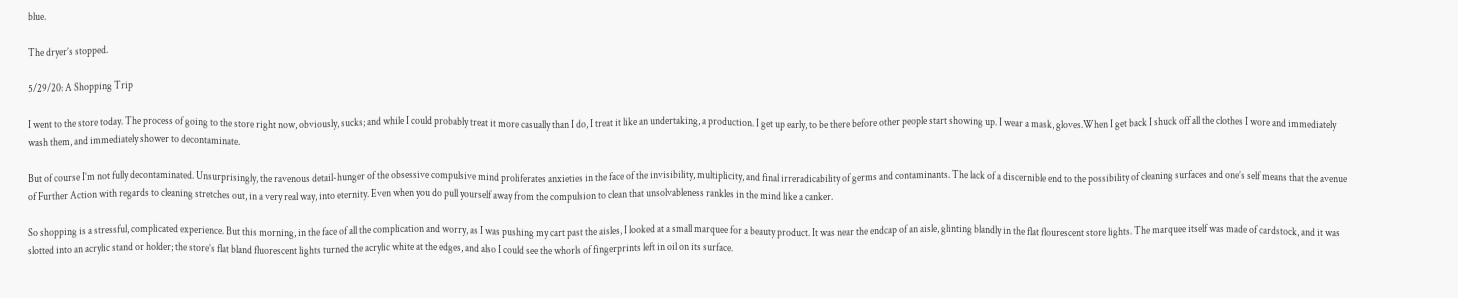blue.

The dryer’s stopped.

5/29/20: A Shopping Trip

I went to the store today. The process of going to the store right now, obviously, sucks; and while I could probably treat it more casually than I do, I treat it like an undertaking, a production. I get up early, to be there before other people start showing up. I wear a mask, gloves.When I get back I shuck off all the clothes I wore and immediately wash them, and immediately shower to decontaminate.

But of course I’m not fully decontaminated. Unsurprisingly, the ravenous detail-hunger of the obsessive compulsive mind proliferates anxieties in the face of the invisibility, multiplicity, and final irreradicability of germs and contaminants. The lack of a discernible end to the possibility of cleaning surfaces and one’s self means that the avenue of Further Action with regards to cleaning stretches out, in a very real way, into eternity. Even when you do pull yourself away from the compulsion to clean that unsolvableness rankles in the mind like a canker.

So shopping is a stressful, complicated experience. But this morning, in the face of all the complication and worry, as I was pushing my cart past the aisles, I looked at a small marquee for a beauty product. It was near the endcap of an aisle, glinting blandly in the flat flourescent store lights. The marquee itself was made of cardstock, and it was slotted into an acrylic stand or holder; the store’s flat bland fluorescent lights turned the acrylic white at the edges, and also I could see the whorls of fingerprints left in oil on its surface.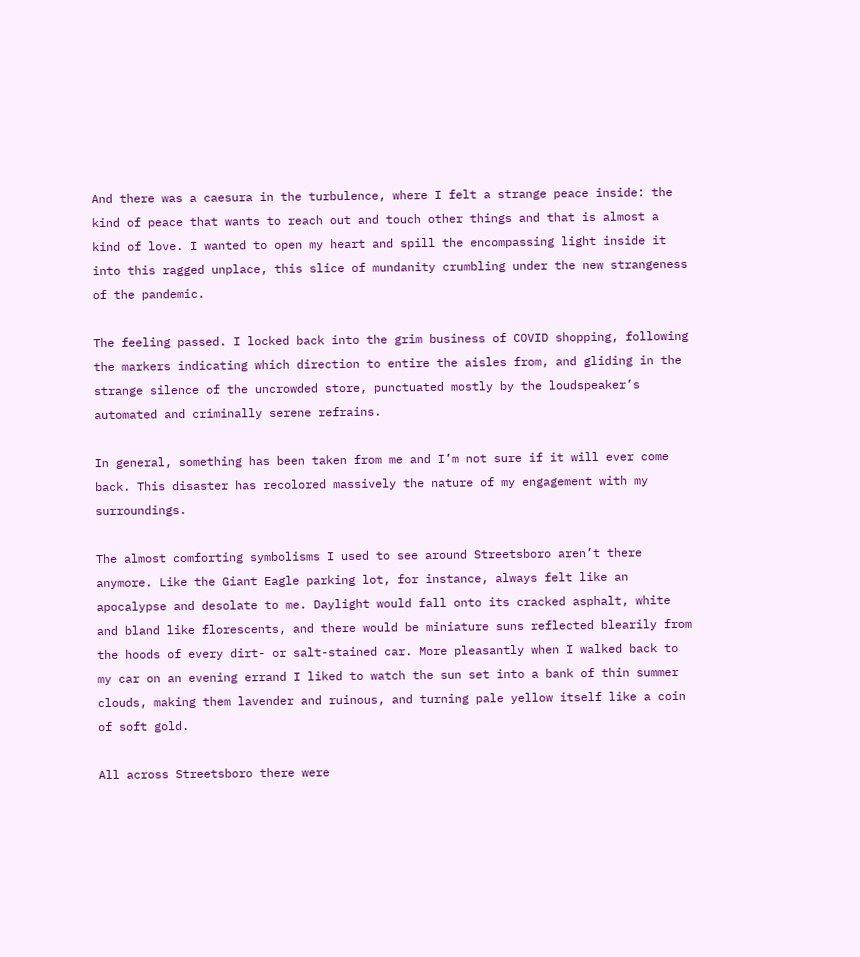And there was a caesura in the turbulence, where I felt a strange peace inside: the kind of peace that wants to reach out and touch other things and that is almost a kind of love. I wanted to open my heart and spill the encompassing light inside it into this ragged unplace, this slice of mundanity crumbling under the new strangeness of the pandemic.

The feeling passed. I locked back into the grim business of COVID shopping, following the markers indicating which direction to entire the aisles from, and gliding in the strange silence of the uncrowded store, punctuated mostly by the loudspeaker’s automated and criminally serene refrains.

In general, something has been taken from me and I’m not sure if it will ever come back. This disaster has recolored massively the nature of my engagement with my surroundings.

The almost comforting symbolisms I used to see around Streetsboro aren’t there anymore. Like the Giant Eagle parking lot, for instance, always felt like an apocalypse and desolate to me. Daylight would fall onto its cracked asphalt, white and bland like florescents, and there would be miniature suns reflected blearily from the hoods of every dirt- or salt-stained car. More pleasantly when I walked back to my car on an evening errand I liked to watch the sun set into a bank of thin summer clouds, making them lavender and ruinous, and turning pale yellow itself like a coin of soft gold.

All across Streetsboro there were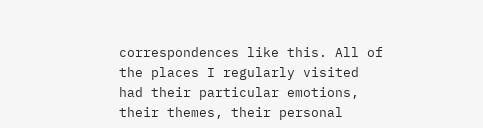correspondences like this. All of the places I regularly visited had their particular emotions, their themes, their personal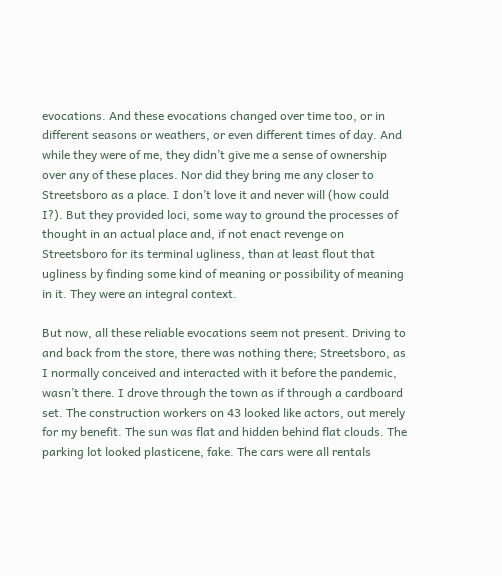evocations. And these evocations changed over time too, or in different seasons or weathers, or even different times of day. And while they were of me, they didn’t give me a sense of ownership over any of these places. Nor did they bring me any closer to Streetsboro as a place. I don’t love it and never will (how could I?). But they provided loci, some way to ground the processes of thought in an actual place and, if not enact revenge on Streetsboro for its terminal ugliness, than at least flout that ugliness by finding some kind of meaning or possibility of meaning in it. They were an integral context.

But now, all these reliable evocations seem not present. Driving to and back from the store, there was nothing there; Streetsboro, as I normally conceived and interacted with it before the pandemic, wasn’t there. I drove through the town as if through a cardboard set. The construction workers on 43 looked like actors, out merely for my benefit. The sun was flat and hidden behind flat clouds. The parking lot looked plasticene, fake. The cars were all rentals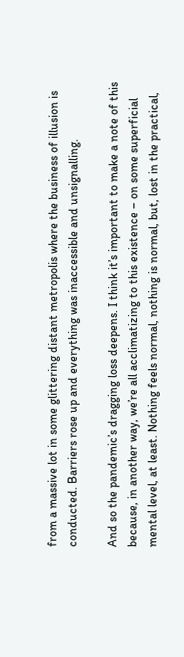from a massive lot in some glittering distant metropolis where the business of illusion is conducted. Barriers rose up and everything was inaccessible and unsignalling.

And so the pandemic’s dragging loss deepens. I think it’s important to make a note of this because, in another way, we’re all acclimatizing to this existence – on some superficial mental level, at least. Nothing feels normal, nothing is normal, but, lost in the practical,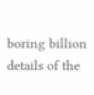boring billion details of the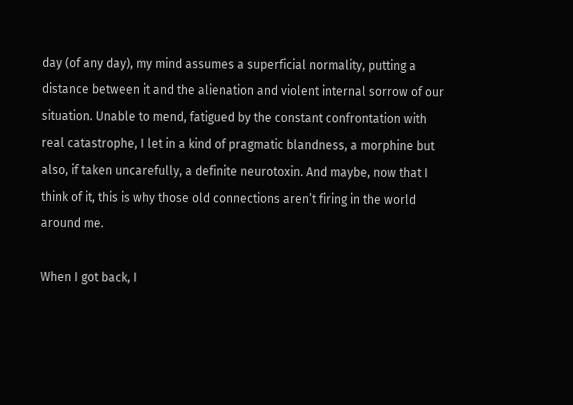day (of any day), my mind assumes a superficial normality, putting a distance between it and the alienation and violent internal sorrow of our situation. Unable to mend, fatigued by the constant confrontation with real catastrophe, I let in a kind of pragmatic blandness, a morphine but also, if taken uncarefully, a definite neurotoxin. And maybe, now that I think of it, this is why those old connections aren’t firing in the world around me.

When I got back, I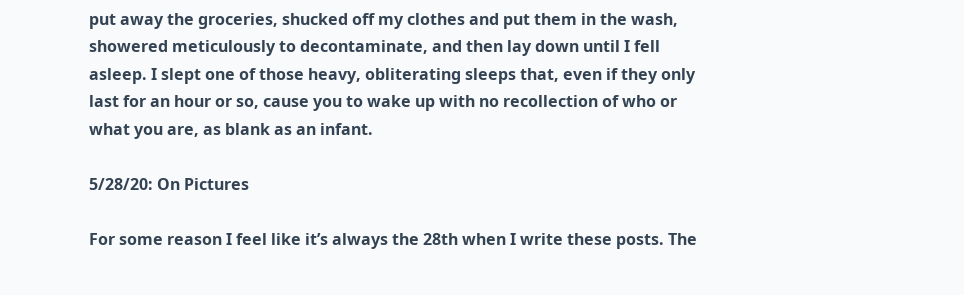put away the groceries, shucked off my clothes and put them in the wash, showered meticulously to decontaminate, and then lay down until I fell asleep. I slept one of those heavy, obliterating sleeps that, even if they only last for an hour or so, cause you to wake up with no recollection of who or what you are, as blank as an infant.

5/28/20: On Pictures

For some reason I feel like it’s always the 28th when I write these posts. The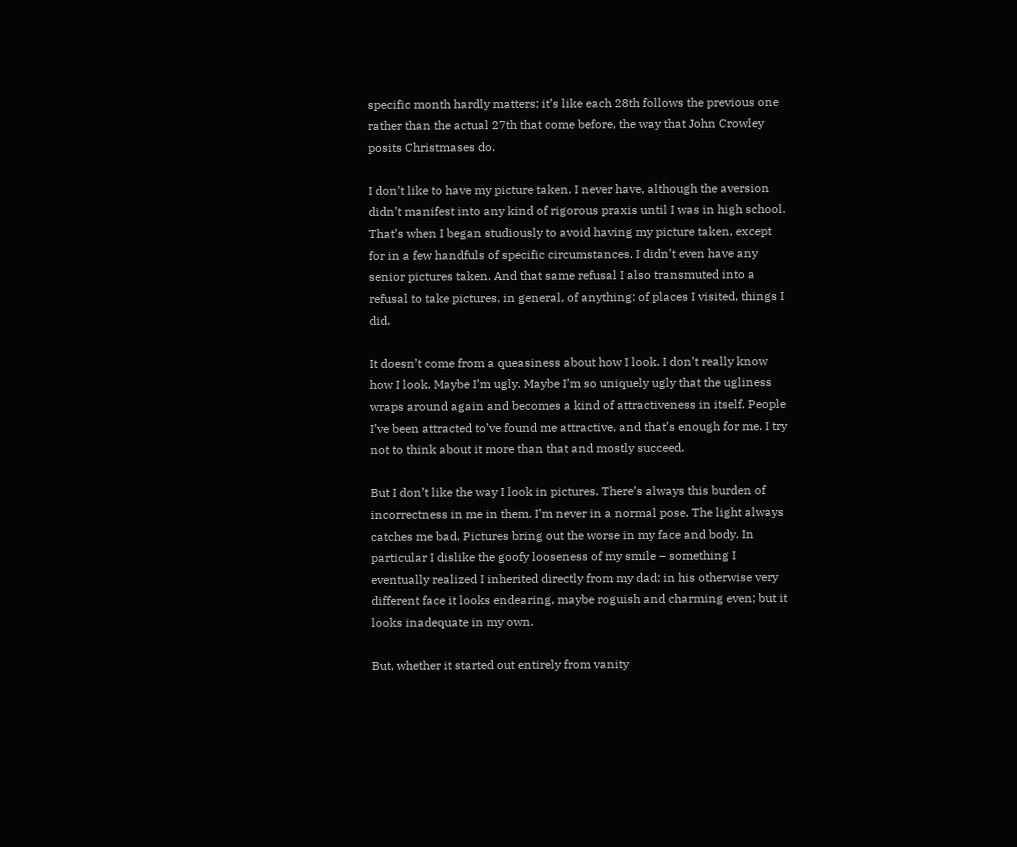specific month hardly matters; it’s like each 28th follows the previous one rather than the actual 27th that come before, the way that John Crowley posits Christmases do.

I don’t like to have my picture taken. I never have, although the aversion didn’t manifest into any kind of rigorous praxis until I was in high school. That’s when I began studiously to avoid having my picture taken, except for in a few handfuls of specific circumstances. I didn’t even have any senior pictures taken. And that same refusal I also transmuted into a refusal to take pictures, in general, of anything: of places I visited, things I did.

It doesn’t come from a queasiness about how I look. I don’t really know how I look. Maybe I’m ugly. Maybe I’m so uniquely ugly that the ugliness wraps around again and becomes a kind of attractiveness in itself. People I’ve been attracted to’ve found me attractive, and that’s enough for me. I try not to think about it more than that and mostly succeed.

But I don’t like the way I look in pictures. There’s always this burden of incorrectness in me in them. I’m never in a normal pose. The light always catches me bad. Pictures bring out the worse in my face and body. In particular I dislike the goofy looseness of my smile – something I eventually realized I inherited directly from my dad; in his otherwise very different face it looks endearing, maybe roguish and charming even; but it looks inadequate in my own.

But, whether it started out entirely from vanity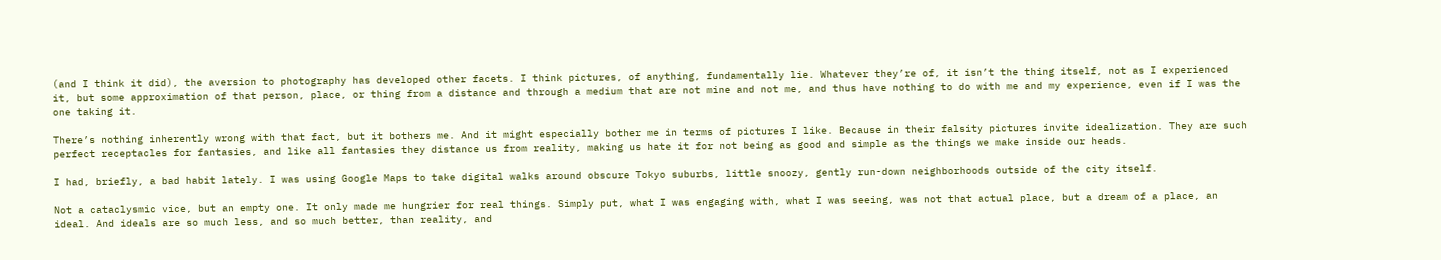(and I think it did), the aversion to photography has developed other facets. I think pictures, of anything, fundamentally lie. Whatever they’re of, it isn’t the thing itself, not as I experienced it, but some approximation of that person, place, or thing from a distance and through a medium that are not mine and not me, and thus have nothing to do with me and my experience, even if I was the one taking it.

There’s nothing inherently wrong with that fact, but it bothers me. And it might especially bother me in terms of pictures I like. Because in their falsity pictures invite idealization. They are such perfect receptacles for fantasies, and like all fantasies they distance us from reality, making us hate it for not being as good and simple as the things we make inside our heads.

I had, briefly, a bad habit lately. I was using Google Maps to take digital walks around obscure Tokyo suburbs, little snoozy, gently run-down neighborhoods outside of the city itself.

Not a cataclysmic vice, but an empty one. It only made me hungrier for real things. Simply put, what I was engaging with, what I was seeing, was not that actual place, but a dream of a place, an ideal. And ideals are so much less, and so much better, than reality, and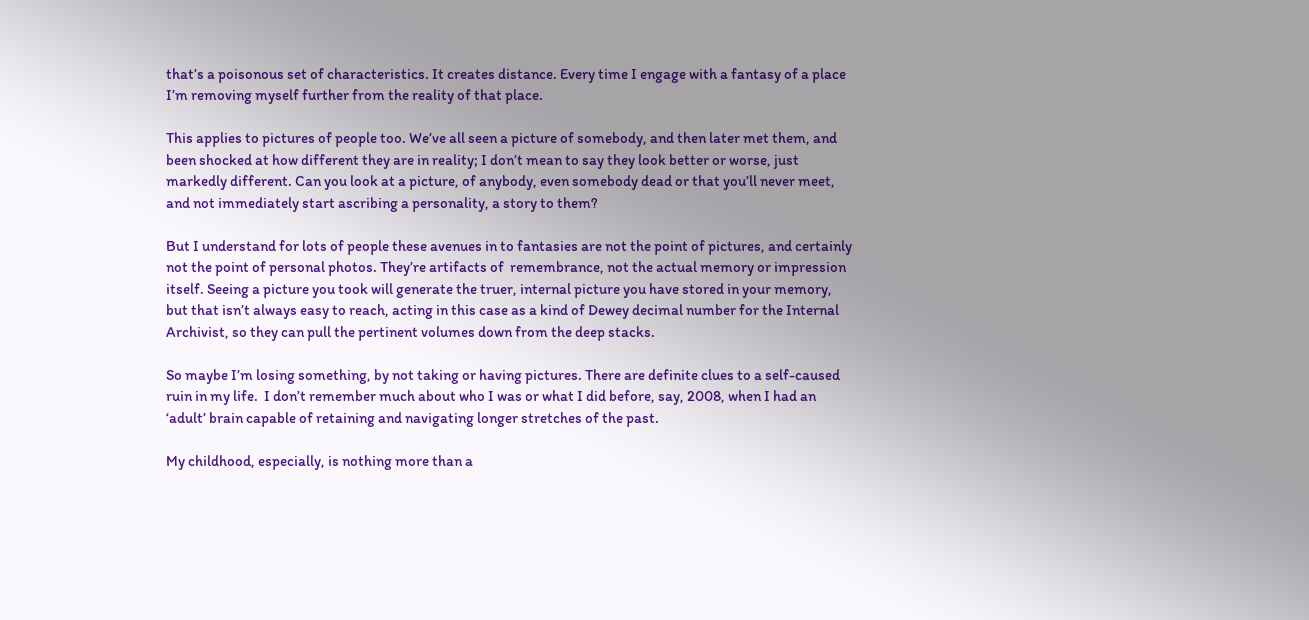that’s a poisonous set of characteristics. It creates distance. Every time I engage with a fantasy of a place I’m removing myself further from the reality of that place.

This applies to pictures of people too. We’ve all seen a picture of somebody, and then later met them, and been shocked at how different they are in reality; I don’t mean to say they look better or worse, just markedly different. Can you look at a picture, of anybody, even somebody dead or that you’ll never meet, and not immediately start ascribing a personality, a story to them?

But I understand for lots of people these avenues in to fantasies are not the point of pictures, and certainly not the point of personal photos. They’re artifacts of  remembrance, not the actual memory or impression itself. Seeing a picture you took will generate the truer, internal picture you have stored in your memory, but that isn’t always easy to reach, acting in this case as a kind of Dewey decimal number for the Internal Archivist, so they can pull the pertinent volumes down from the deep stacks.

So maybe I’m losing something, by not taking or having pictures. There are definite clues to a self-caused ruin in my life.  I don’t remember much about who I was or what I did before, say, 2008, when I had an ‘adult’ brain capable of retaining and navigating longer stretches of the past.

My childhood, especially, is nothing more than a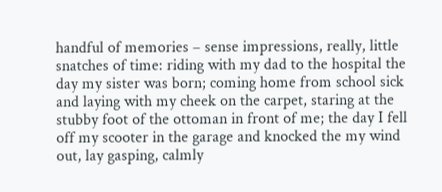handful of memories – sense impressions, really, little snatches of time: riding with my dad to the hospital the day my sister was born; coming home from school sick and laying with my cheek on the carpet, staring at the stubby foot of the ottoman in front of me; the day I fell off my scooter in the garage and knocked the my wind out, lay gasping, calmly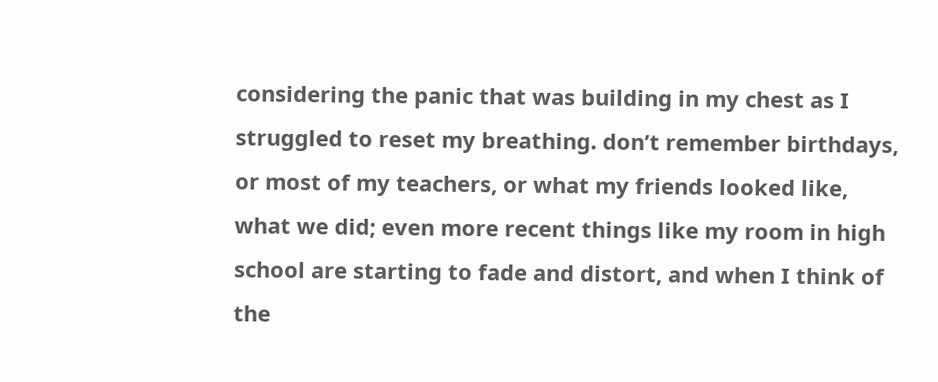considering the panic that was building in my chest as I struggled to reset my breathing. don’t remember birthdays, or most of my teachers, or what my friends looked like, what we did; even more recent things like my room in high school are starting to fade and distort, and when I think of the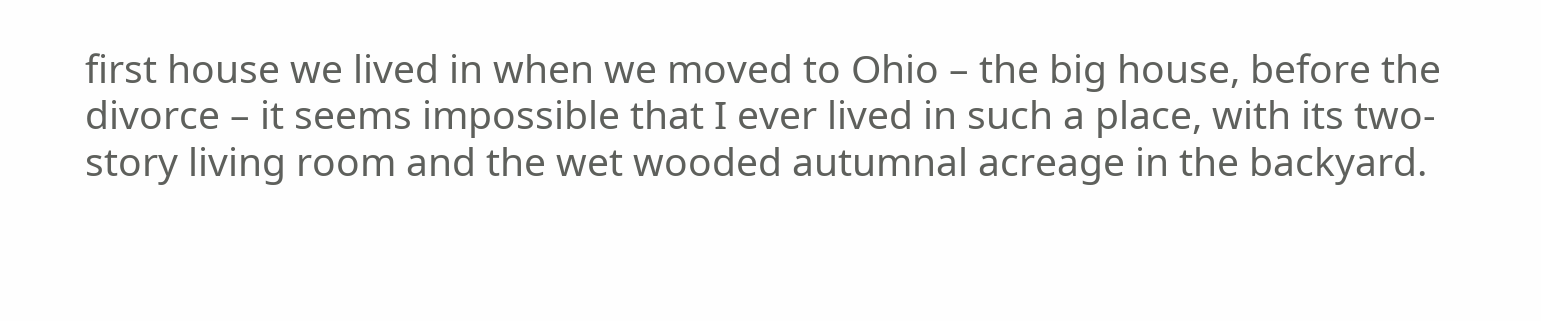first house we lived in when we moved to Ohio – the big house, before the divorce – it seems impossible that I ever lived in such a place, with its two-story living room and the wet wooded autumnal acreage in the backyard.